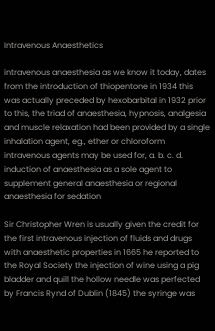Intravenous Anaesthetics

intravenous anaesthesia as we know it today, dates from the introduction of thiopentone in 1934 this was actually preceded by hexobarbital in 1932 prior to this, the triad of anaesthesia, hypnosis, analgesia and muscle relaxation had been provided by a single inhalation agent, eg., ether or chloroform intravenous agents may be used for, a. b. c. d. induction of anaesthesia as a sole agent to supplement general anaesthesia or regional anaesthesia for sedation

Sir Christopher Wren is usually given the credit for the first intravenous injection of fluids and drugs with anaesthetic properties in 1665 he reported to the Royal Society the injection of wine using a pig bladder and quill the hollow needle was perfected by Francis Rynd of Dublin (1845) the syringe was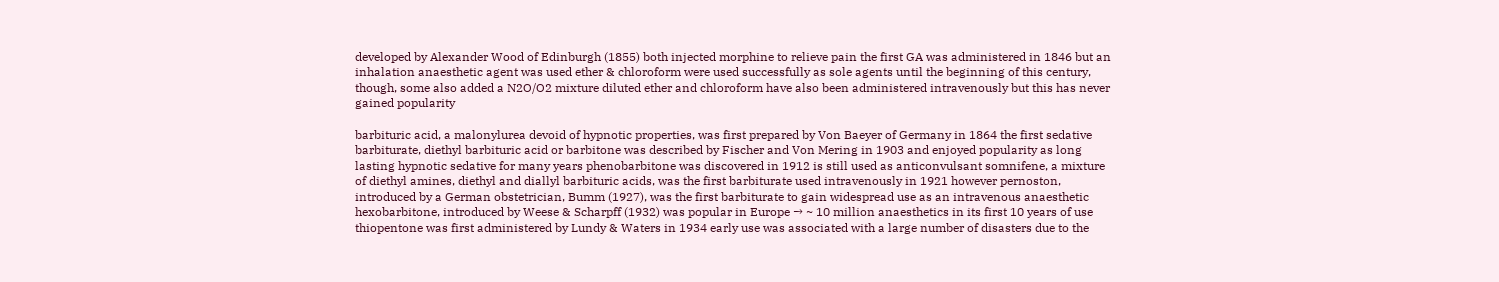developed by Alexander Wood of Edinburgh (1855) both injected morphine to relieve pain the first GA was administered in 1846 but an inhalation anaesthetic agent was used ether & chloroform were used successfully as sole agents until the beginning of this century, though, some also added a N2O/O2 mixture diluted ether and chloroform have also been administered intravenously but this has never gained popularity

barbituric acid, a malonylurea devoid of hypnotic properties, was first prepared by Von Baeyer of Germany in 1864 the first sedative barbiturate, diethyl barbituric acid or barbitone was described by Fischer and Von Mering in 1903 and enjoyed popularity as long lasting hypnotic sedative for many years phenobarbitone was discovered in 1912 is still used as anticonvulsant somnifene, a mixture of diethyl amines, diethyl and diallyl barbituric acids, was the first barbiturate used intravenously in 1921 however pernoston, introduced by a German obstetrician, Bumm (1927), was the first barbiturate to gain widespread use as an intravenous anaesthetic hexobarbitone, introduced by Weese & Scharpff (1932) was popular in Europe → ~ 10 million anaesthetics in its first 10 years of use thiopentone was first administered by Lundy & Waters in 1934 early use was associated with a large number of disasters due to the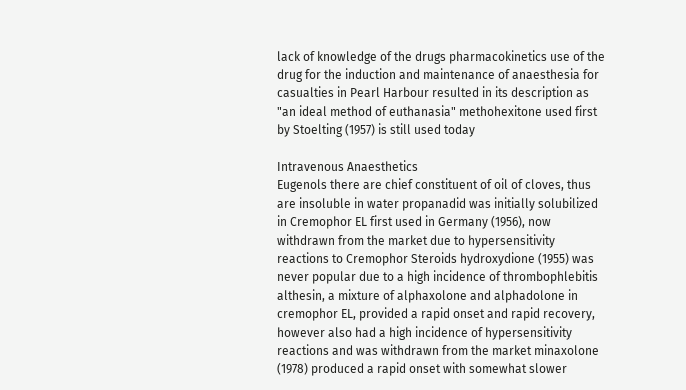lack of knowledge of the drugs pharmacokinetics use of the drug for the induction and maintenance of anaesthesia for casualties in Pearl Harbour resulted in its description as "an ideal method of euthanasia" methohexitone used first by Stoelting (1957) is still used today

Intravenous Anaesthetics
Eugenols there are chief constituent of oil of cloves, thus are insoluble in water propanadid was initially solubilized in Cremophor EL first used in Germany (1956), now withdrawn from the market due to hypersensitivity reactions to Cremophor Steroids hydroxydione (1955) was never popular due to a high incidence of thrombophlebitis althesin, a mixture of alphaxolone and alphadolone in cremophor EL, provided a rapid onset and rapid recovery, however also had a high incidence of hypersensitivity reactions and was withdrawn from the market minaxolone (1978) produced a rapid onset with somewhat slower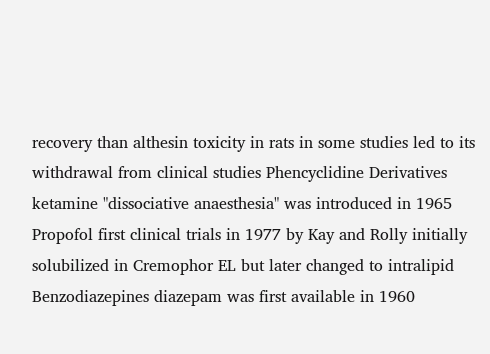recovery than althesin toxicity in rats in some studies led to its withdrawal from clinical studies Phencyclidine Derivatives ketamine "dissociative anaesthesia" was introduced in 1965 Propofol first clinical trials in 1977 by Kay and Rolly initially solubilized in Cremophor EL but later changed to intralipid Benzodiazepines diazepam was first available in 1960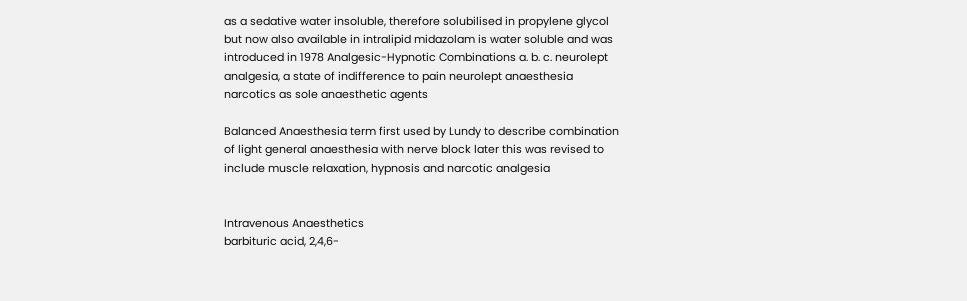as a sedative water insoluble, therefore solubilised in propylene glycol but now also available in intralipid midazolam is water soluble and was introduced in 1978 Analgesic-Hypnotic Combinations a. b. c. neurolept analgesia, a state of indifference to pain neurolept anaesthesia narcotics as sole anaesthetic agents

Balanced Anaesthesia term first used by Lundy to describe combination of light general anaesthesia with nerve block later this was revised to include muscle relaxation, hypnosis and narcotic analgesia


Intravenous Anaesthetics
barbituric acid, 2,4,6-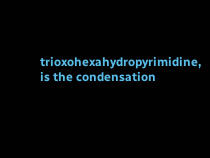trioxohexahydropyrimidine, is the condensation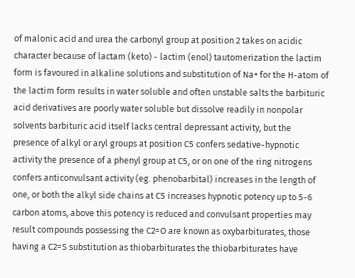of malonic acid and urea the carbonyl group at position 2 takes on acidic character because of lactam (keto) - lactim (enol) tautomerization the lactim form is favoured in alkaline solutions and substitution of Na+ for the H-atom of the lactim form results in water soluble and often unstable salts the barbituric acid derivatives are poorly water soluble but dissolve readily in nonpolar solvents barbituric acid itself lacks central depressant activity, but the presence of alkyl or aryl groups at position C5 confers sedative-hypnotic activity the presence of a phenyl group at C5, or on one of the ring nitrogens confers anticonvulsant activity (eg. phenobarbital) increases in the length of one, or both the alkyl side chains at C5 increases hypnotic potency up to 5-6 carbon atoms, above this potency is reduced and convulsant properties may result compounds possessing the C2=O are known as oxybarbiturates, those having a C2=S substitution as thiobarbiturates the thiobarbiturates have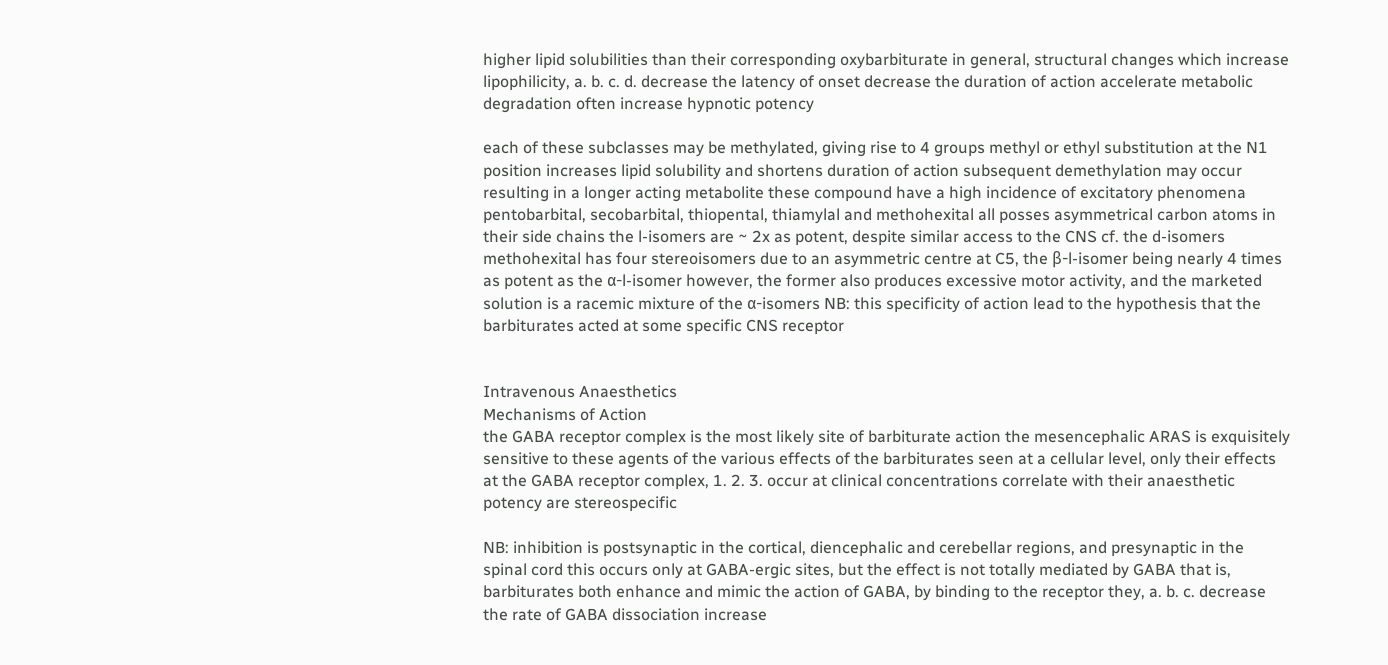higher lipid solubilities than their corresponding oxybarbiturate in general, structural changes which increase lipophilicity, a. b. c. d. decrease the latency of onset decrease the duration of action accelerate metabolic degradation often increase hypnotic potency

each of these subclasses may be methylated, giving rise to 4 groups methyl or ethyl substitution at the N1 position increases lipid solubility and shortens duration of action subsequent demethylation may occur resulting in a longer acting metabolite these compound have a high incidence of excitatory phenomena pentobarbital, secobarbital, thiopental, thiamylal and methohexital all posses asymmetrical carbon atoms in their side chains the l-isomers are ~ 2x as potent, despite similar access to the CNS cf. the d-isomers methohexital has four stereoisomers due to an asymmetric centre at C5, the β-l-isomer being nearly 4 times as potent as the α-l-isomer however, the former also produces excessive motor activity, and the marketed solution is a racemic mixture of the α-isomers NB: this specificity of action lead to the hypothesis that the barbiturates acted at some specific CNS receptor


Intravenous Anaesthetics
Mechanisms of Action
the GABA receptor complex is the most likely site of barbiturate action the mesencephalic ARAS is exquisitely sensitive to these agents of the various effects of the barbiturates seen at a cellular level, only their effects at the GABA receptor complex, 1. 2. 3. occur at clinical concentrations correlate with their anaesthetic potency are stereospecific

NB: inhibition is postsynaptic in the cortical, diencephalic and cerebellar regions, and presynaptic in the spinal cord this occurs only at GABA-ergic sites, but the effect is not totally mediated by GABA that is, barbiturates both enhance and mimic the action of GABA, by binding to the receptor they, a. b. c. decrease the rate of GABA dissociation increase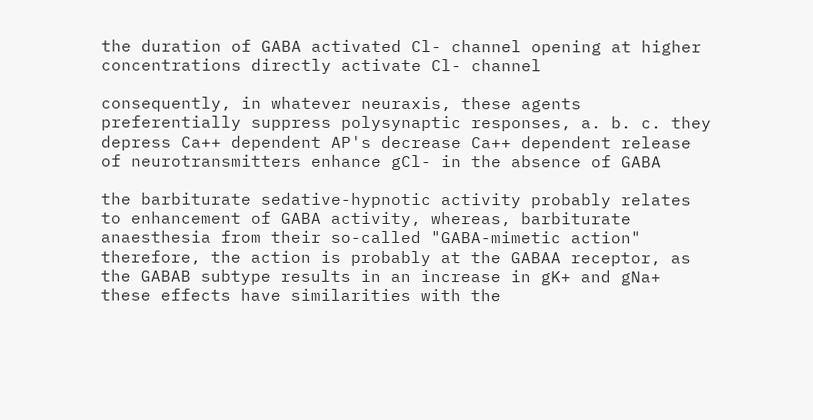the duration of GABA activated Cl- channel opening at higher concentrations directly activate Cl- channel

consequently, in whatever neuraxis, these agents preferentially suppress polysynaptic responses, a. b. c. they depress Ca++ dependent AP's decrease Ca++ dependent release of neurotransmitters enhance gCl- in the absence of GABA

the barbiturate sedative-hypnotic activity probably relates to enhancement of GABA activity, whereas, barbiturate anaesthesia from their so-called "GABA-mimetic action" therefore, the action is probably at the GABAA receptor, as the GABAB subtype results in an increase in gK+ and gNa+ these effects have similarities with the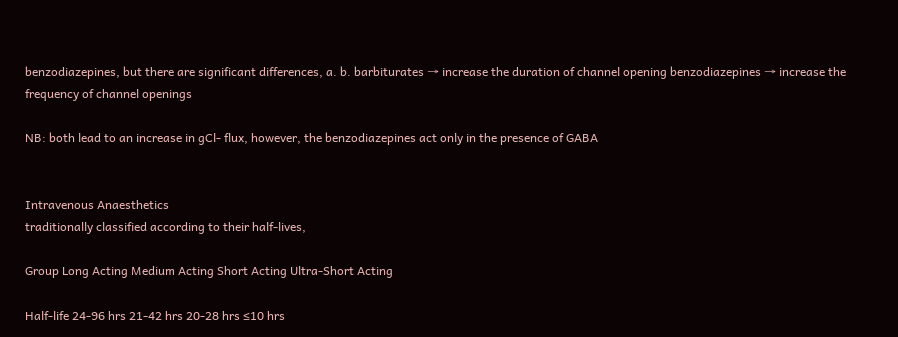benzodiazepines, but there are significant differences, a. b. barbiturates → increase the duration of channel opening benzodiazepines → increase the frequency of channel openings

NB: both lead to an increase in gCl- flux, however, the benzodiazepines act only in the presence of GABA


Intravenous Anaesthetics
traditionally classified according to their half-lives,

Group Long Acting Medium Acting Short Acting Ultra-Short Acting

Half-life 24-96 hrs 21-42 hrs 20-28 hrs ≤10 hrs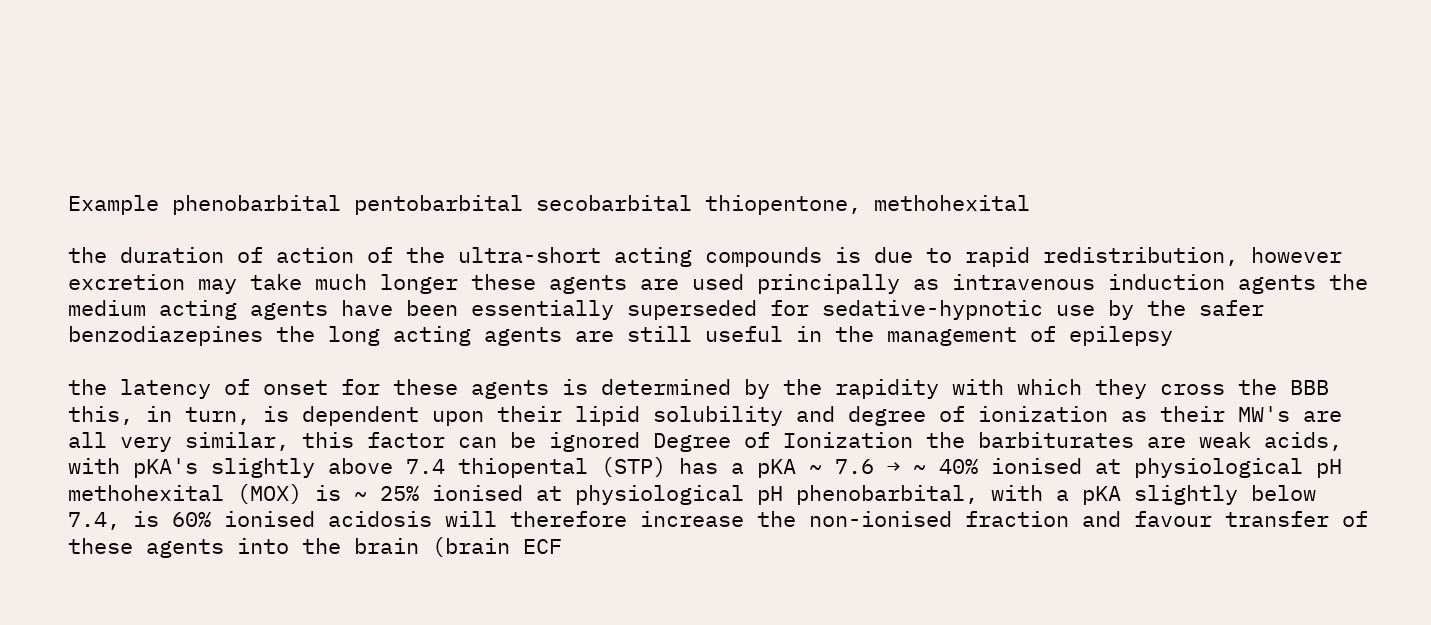Example phenobarbital pentobarbital secobarbital thiopentone, methohexital

the duration of action of the ultra-short acting compounds is due to rapid redistribution, however excretion may take much longer these agents are used principally as intravenous induction agents the medium acting agents have been essentially superseded for sedative-hypnotic use by the safer benzodiazepines the long acting agents are still useful in the management of epilepsy

the latency of onset for these agents is determined by the rapidity with which they cross the BBB this, in turn, is dependent upon their lipid solubility and degree of ionization as their MW's are all very similar, this factor can be ignored Degree of Ionization the barbiturates are weak acids, with pKA's slightly above 7.4 thiopental (STP) has a pKA ~ 7.6 → ~ 40% ionised at physiological pH methohexital (MOX) is ~ 25% ionised at physiological pH phenobarbital, with a pKA slightly below 7.4, is 60% ionised acidosis will therefore increase the non-ionised fraction and favour transfer of these agents into the brain (brain ECF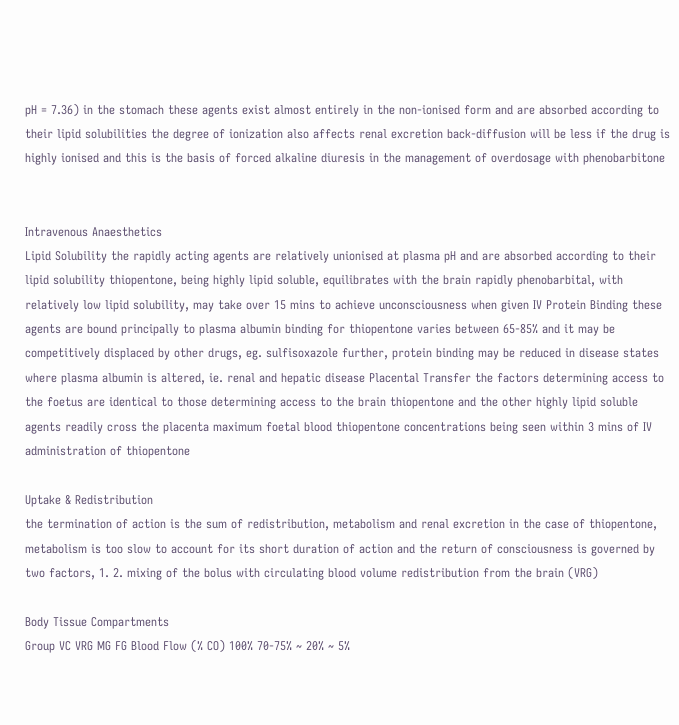pH = 7.36) in the stomach these agents exist almost entirely in the non-ionised form and are absorbed according to their lipid solubilities the degree of ionization also affects renal excretion back-diffusion will be less if the drug is highly ionised and this is the basis of forced alkaline diuresis in the management of overdosage with phenobarbitone


Intravenous Anaesthetics
Lipid Solubility the rapidly acting agents are relatively unionised at plasma pH and are absorbed according to their lipid solubility thiopentone, being highly lipid soluble, equilibrates with the brain rapidly phenobarbital, with relatively low lipid solubility, may take over 15 mins to achieve unconsciousness when given IV Protein Binding these agents are bound principally to plasma albumin binding for thiopentone varies between 65-85% and it may be competitively displaced by other drugs, eg. sulfisoxazole further, protein binding may be reduced in disease states where plasma albumin is altered, ie. renal and hepatic disease Placental Transfer the factors determining access to the foetus are identical to those determining access to the brain thiopentone and the other highly lipid soluble agents readily cross the placenta maximum foetal blood thiopentone concentrations being seen within 3 mins of IV administration of thiopentone

Uptake & Redistribution
the termination of action is the sum of redistribution, metabolism and renal excretion in the case of thiopentone, metabolism is too slow to account for its short duration of action and the return of consciousness is governed by two factors, 1. 2. mixing of the bolus with circulating blood volume redistribution from the brain (VRG)

Body Tissue Compartments
Group VC VRG MG FG Blood Flow (% CO) 100% 70-75% ~ 20% ~ 5%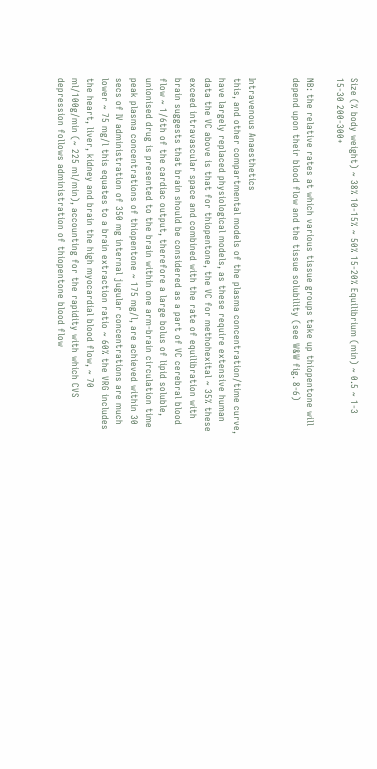Size (% body weight) ~ 38% 10-15% ~ 50% 15-20% Equilibrium (min) ~ 0.5 ~ 1-3 15-30 200-300+

NB: the relative rates at which various tissue groups take up thiopentone will depend upon their blood flow and the tissue solubility (see W&W fig. 8-6)


Intravenous Anaesthetics
this, and other compartmental models of the plasma concentration/time curve, have largely replaced physiological models, as these require extensive human data the VC above is that for thiopentone, the VC for methohexital ~ 35% these exceed intravascular space and combined with the rate of equilibration with brain suggests that brain should be considered as a part of VC cerebral blood flow ~ 1/6th of the cardiac output, therefore a large bolus of lipid soluble, unionised drug is presented to the brain within one arm-brain circulation time peak plasma concentrations of thiopentone ~ 175 mg/l, are achieved within 30 secs of IV administration of 350 mg internal jugular concentrations are much lower ~ 75 mg/l this equates to a brain extraction ratio ~ 60% the VRG includes the heart, liver, kidney and brain the high myocardial blood flow, ~ 70 ml/100g/min (~ 225 ml/min), accounting for the rapidity with which CVS depression follows administration of thiopentone blood flow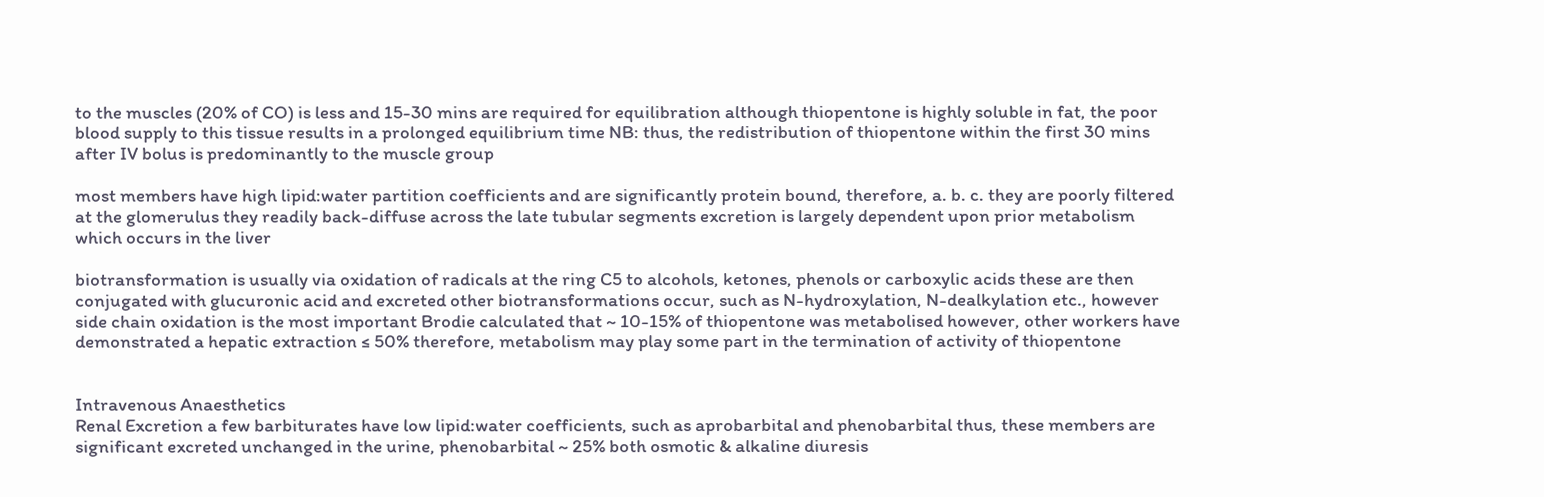to the muscles (20% of CO) is less and 15-30 mins are required for equilibration although thiopentone is highly soluble in fat, the poor blood supply to this tissue results in a prolonged equilibrium time NB: thus, the redistribution of thiopentone within the first 30 mins after IV bolus is predominantly to the muscle group

most members have high lipid:water partition coefficients and are significantly protein bound, therefore, a. b. c. they are poorly filtered at the glomerulus they readily back-diffuse across the late tubular segments excretion is largely dependent upon prior metabolism which occurs in the liver

biotransformation is usually via oxidation of radicals at the ring C5 to alcohols, ketones, phenols or carboxylic acids these are then conjugated with glucuronic acid and excreted other biotransformations occur, such as N-hydroxylation, N-dealkylation etc., however side chain oxidation is the most important Brodie calculated that ~ 10-15% of thiopentone was metabolised however, other workers have demonstrated a hepatic extraction ≤ 50% therefore, metabolism may play some part in the termination of activity of thiopentone


Intravenous Anaesthetics
Renal Excretion a few barbiturates have low lipid:water coefficients, such as aprobarbital and phenobarbital thus, these members are significant excreted unchanged in the urine, phenobarbital ~ 25% both osmotic & alkaline diuresis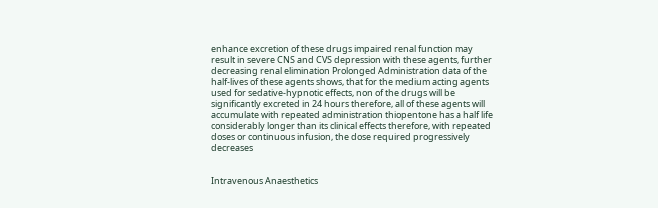enhance excretion of these drugs impaired renal function may result in severe CNS and CVS depression with these agents, further decreasing renal elimination Prolonged Administration data of the half-lives of these agents shows, that for the medium acting agents used for sedative-hypnotic effects, non of the drugs will be significantly excreted in 24 hours therefore, all of these agents will accumulate with repeated administration thiopentone has a half life considerably longer than its clinical effects therefore, with repeated doses or continuous infusion, the dose required progressively decreases


Intravenous Anaesthetics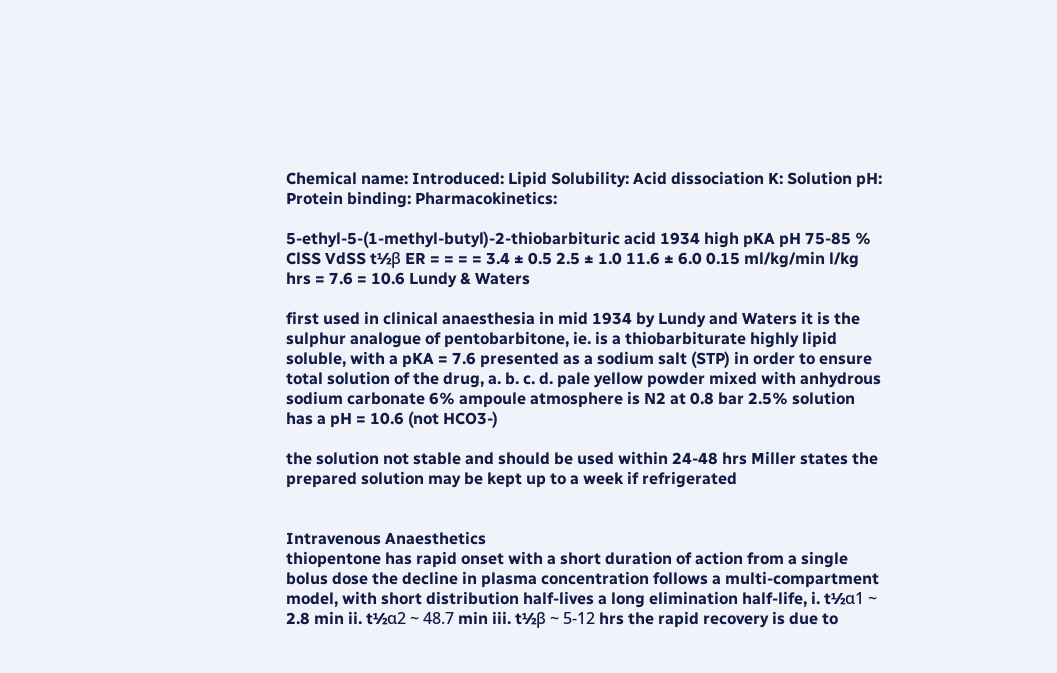Chemical name: Introduced: Lipid Solubility: Acid dissociation K: Solution pH: Protein binding: Pharmacokinetics:

5-ethyl-5-(1-methyl-butyl)-2-thiobarbituric acid 1934 high pKA pH 75-85 % ClSS VdSS t½β ER = = = = 3.4 ± 0.5 2.5 ± 1.0 11.6 ± 6.0 0.15 ml/kg/min l/kg hrs = 7.6 = 10.6 Lundy & Waters

first used in clinical anaesthesia in mid 1934 by Lundy and Waters it is the sulphur analogue of pentobarbitone, ie. is a thiobarbiturate highly lipid soluble, with a pKA = 7.6 presented as a sodium salt (STP) in order to ensure total solution of the drug, a. b. c. d. pale yellow powder mixed with anhydrous sodium carbonate 6% ampoule atmosphere is N2 at 0.8 bar 2.5% solution has a pH = 10.6 (not HCO3-)

the solution not stable and should be used within 24-48 hrs Miller states the prepared solution may be kept up to a week if refrigerated


Intravenous Anaesthetics
thiopentone has rapid onset with a short duration of action from a single bolus dose the decline in plasma concentration follows a multi-compartment model, with short distribution half-lives a long elimination half-life, i. t½α1 ~ 2.8 min ii. t½α2 ~ 48.7 min iii. t½β ~ 5-12 hrs the rapid recovery is due to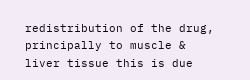redistribution of the drug, principally to muscle & liver tissue this is due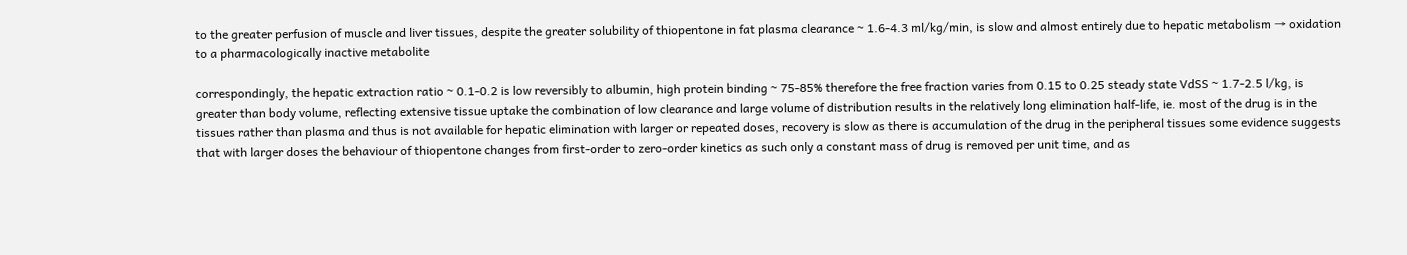to the greater perfusion of muscle and liver tissues, despite the greater solubility of thiopentone in fat plasma clearance ~ 1.6-4.3 ml/kg/min, is slow and almost entirely due to hepatic metabolism → oxidation to a pharmacologically inactive metabolite

correspondingly, the hepatic extraction ratio ~ 0.1-0.2 is low reversibly to albumin, high protein binding ~ 75-85% therefore the free fraction varies from 0.15 to 0.25 steady state VdSS ~ 1.7-2.5 l/kg, is greater than body volume, reflecting extensive tissue uptake the combination of low clearance and large volume of distribution results in the relatively long elimination half-life, ie. most of the drug is in the tissues rather than plasma and thus is not available for hepatic elimination with larger or repeated doses, recovery is slow as there is accumulation of the drug in the peripheral tissues some evidence suggests that with larger doses the behaviour of thiopentone changes from first-order to zero-order kinetics as such only a constant mass of drug is removed per unit time, and as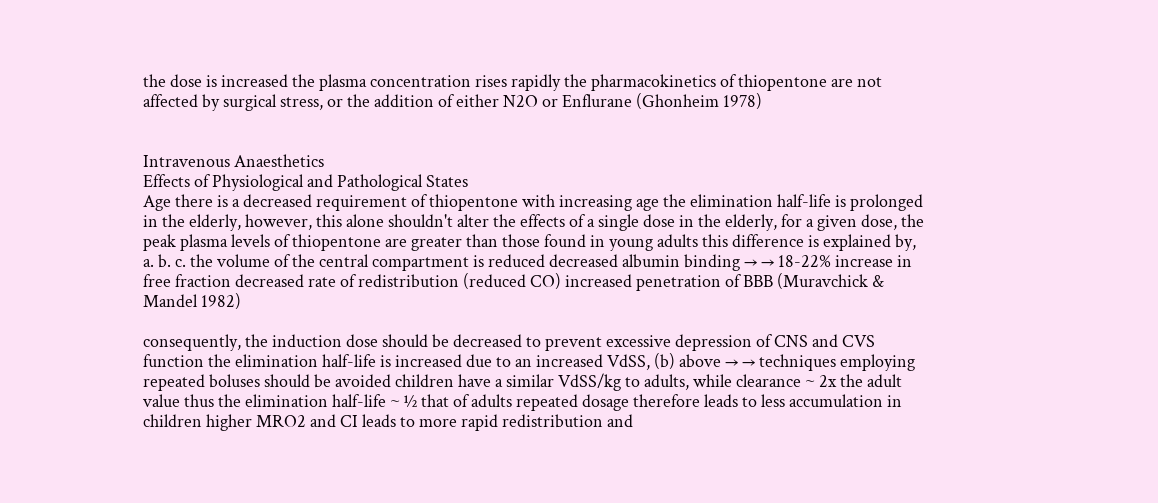the dose is increased the plasma concentration rises rapidly the pharmacokinetics of thiopentone are not affected by surgical stress, or the addition of either N2O or Enflurane (Ghonheim 1978)


Intravenous Anaesthetics
Effects of Physiological and Pathological States
Age there is a decreased requirement of thiopentone with increasing age the elimination half-life is prolonged in the elderly, however, this alone shouldn't alter the effects of a single dose in the elderly, for a given dose, the peak plasma levels of thiopentone are greater than those found in young adults this difference is explained by, a. b. c. the volume of the central compartment is reduced decreased albumin binding → → 18-22% increase in free fraction decreased rate of redistribution (reduced CO) increased penetration of BBB (Muravchick & Mandel 1982)

consequently, the induction dose should be decreased to prevent excessive depression of CNS and CVS function the elimination half-life is increased due to an increased VdSS, (b) above → → techniques employing repeated boluses should be avoided children have a similar VdSS/kg to adults, while clearance ~ 2x the adult value thus the elimination half-life ~ ½ that of adults repeated dosage therefore leads to less accumulation in children higher MRO2 and CI leads to more rapid redistribution and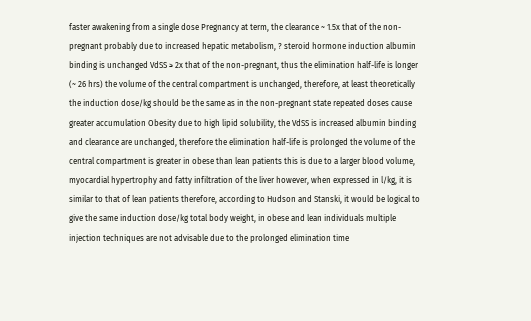faster awakening from a single dose Pregnancy at term, the clearance ~ 1.5x that of the non-pregnant probably due to increased hepatic metabolism, ? steroid hormone induction albumin binding is unchanged VdSS ≥ 2x that of the non-pregnant, thus the elimination half-life is longer (~ 26 hrs) the volume of the central compartment is unchanged, therefore, at least theoretically the induction dose/kg should be the same as in the non-pregnant state repeated doses cause greater accumulation Obesity due to high lipid solubility, the VdSS is increased albumin binding and clearance are unchanged, therefore the elimination half-life is prolonged the volume of the central compartment is greater in obese than lean patients this is due to a larger blood volume, myocardial hypertrophy and fatty infiltration of the liver however, when expressed in l/kg, it is similar to that of lean patients therefore, according to Hudson and Stanski, it would be logical to give the same induction dose/kg total body weight, in obese and lean individuals multiple injection techniques are not advisable due to the prolonged elimination time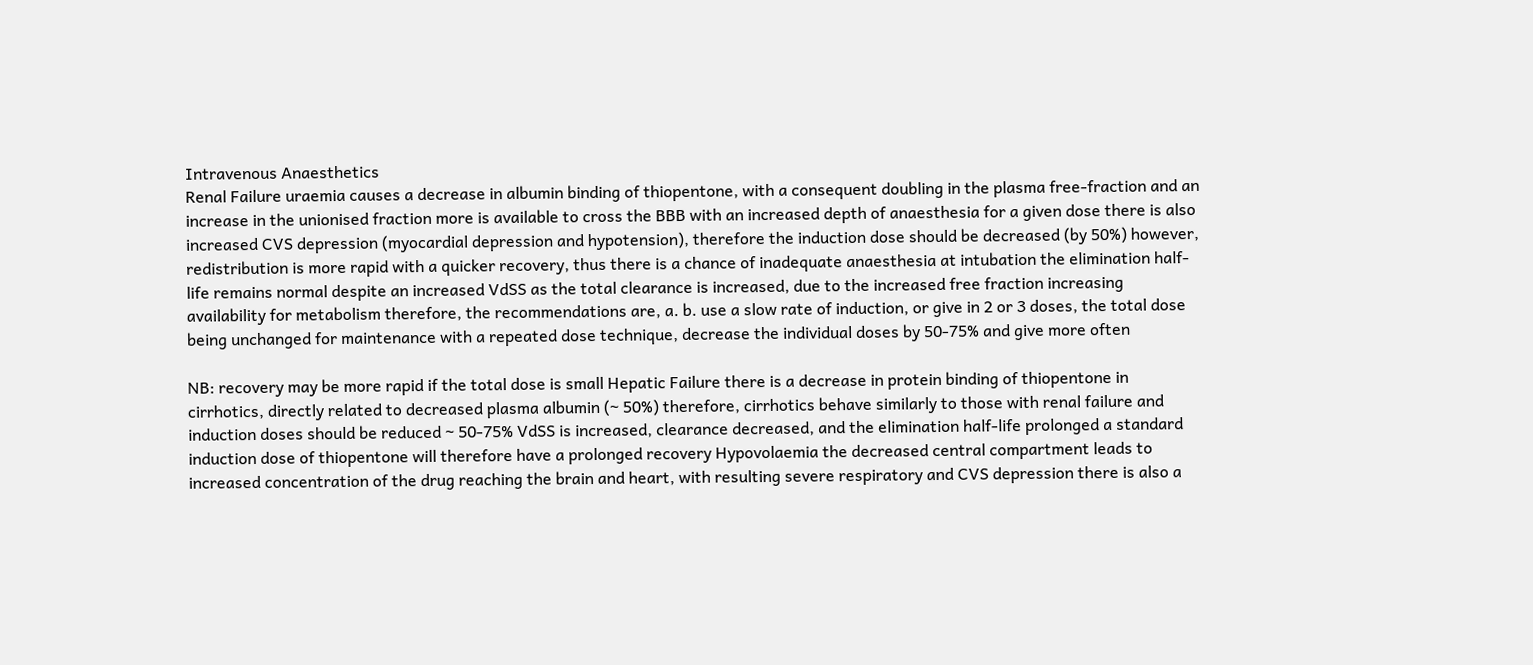Intravenous Anaesthetics
Renal Failure uraemia causes a decrease in albumin binding of thiopentone, with a consequent doubling in the plasma free-fraction and an increase in the unionised fraction more is available to cross the BBB with an increased depth of anaesthesia for a given dose there is also increased CVS depression (myocardial depression and hypotension), therefore the induction dose should be decreased (by 50%) however, redistribution is more rapid with a quicker recovery, thus there is a chance of inadequate anaesthesia at intubation the elimination half-life remains normal despite an increased VdSS as the total clearance is increased, due to the increased free fraction increasing availability for metabolism therefore, the recommendations are, a. b. use a slow rate of induction, or give in 2 or 3 doses, the total dose being unchanged for maintenance with a repeated dose technique, decrease the individual doses by 50-75% and give more often

NB: recovery may be more rapid if the total dose is small Hepatic Failure there is a decrease in protein binding of thiopentone in cirrhotics, directly related to decreased plasma albumin (~ 50%) therefore, cirrhotics behave similarly to those with renal failure and induction doses should be reduced ~ 50-75% VdSS is increased, clearance decreased, and the elimination half-life prolonged a standard induction dose of thiopentone will therefore have a prolonged recovery Hypovolaemia the decreased central compartment leads to increased concentration of the drug reaching the brain and heart, with resulting severe respiratory and CVS depression there is also a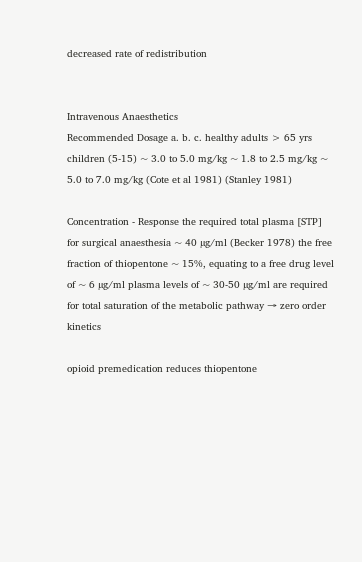decreased rate of redistribution


Intravenous Anaesthetics
Recommended Dosage a. b. c. healthy adults > 65 yrs children (5-15) ~ 3.0 to 5.0 mg/kg ~ 1.8 to 2.5 mg/kg ~ 5.0 to 7.0 mg/kg (Cote et al 1981) (Stanley 1981)

Concentration - Response the required total plasma [STP] for surgical anaesthesia ~ 40 µg/ml (Becker 1978) the free fraction of thiopentone ~ 15%, equating to a free drug level of ~ 6 µg/ml plasma levels of ~ 30-50 µg/ml are required for total saturation of the metabolic pathway → zero order kinetics

opioid premedication reduces thiopentone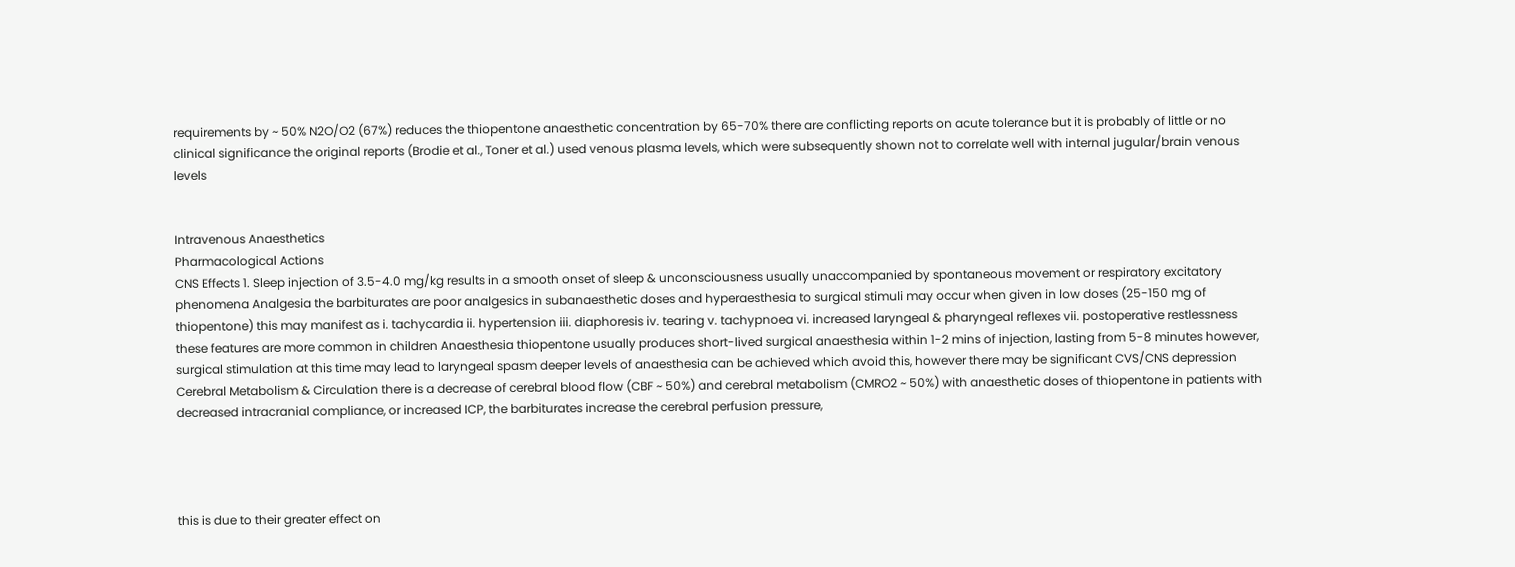requirements by ~ 50% N2O/O2 (67%) reduces the thiopentone anaesthetic concentration by 65-70% there are conflicting reports on acute tolerance but it is probably of little or no clinical significance the original reports (Brodie et al., Toner et al.) used venous plasma levels, which were subsequently shown not to correlate well with internal jugular/brain venous levels


Intravenous Anaesthetics
Pharmacological Actions
CNS Effects 1. Sleep injection of 3.5-4.0 mg/kg results in a smooth onset of sleep & unconsciousness usually unaccompanied by spontaneous movement or respiratory excitatory phenomena Analgesia the barbiturates are poor analgesics in subanaesthetic doses and hyperaesthesia to surgical stimuli may occur when given in low doses (25-150 mg of thiopentone) this may manifest as i. tachycardia ii. hypertension iii. diaphoresis iv. tearing v. tachypnoea vi. increased laryngeal & pharyngeal reflexes vii. postoperative restlessness these features are more common in children Anaesthesia thiopentone usually produces short-lived surgical anaesthesia within 1-2 mins of injection, lasting from 5-8 minutes however, surgical stimulation at this time may lead to laryngeal spasm deeper levels of anaesthesia can be achieved which avoid this, however there may be significant CVS/CNS depression Cerebral Metabolism & Circulation there is a decrease of cerebral blood flow (CBF ~ 50%) and cerebral metabolism (CMRO2 ~ 50%) with anaesthetic doses of thiopentone in patients with decreased intracranial compliance, or increased ICP, the barbiturates increase the cerebral perfusion pressure,




this is due to their greater effect on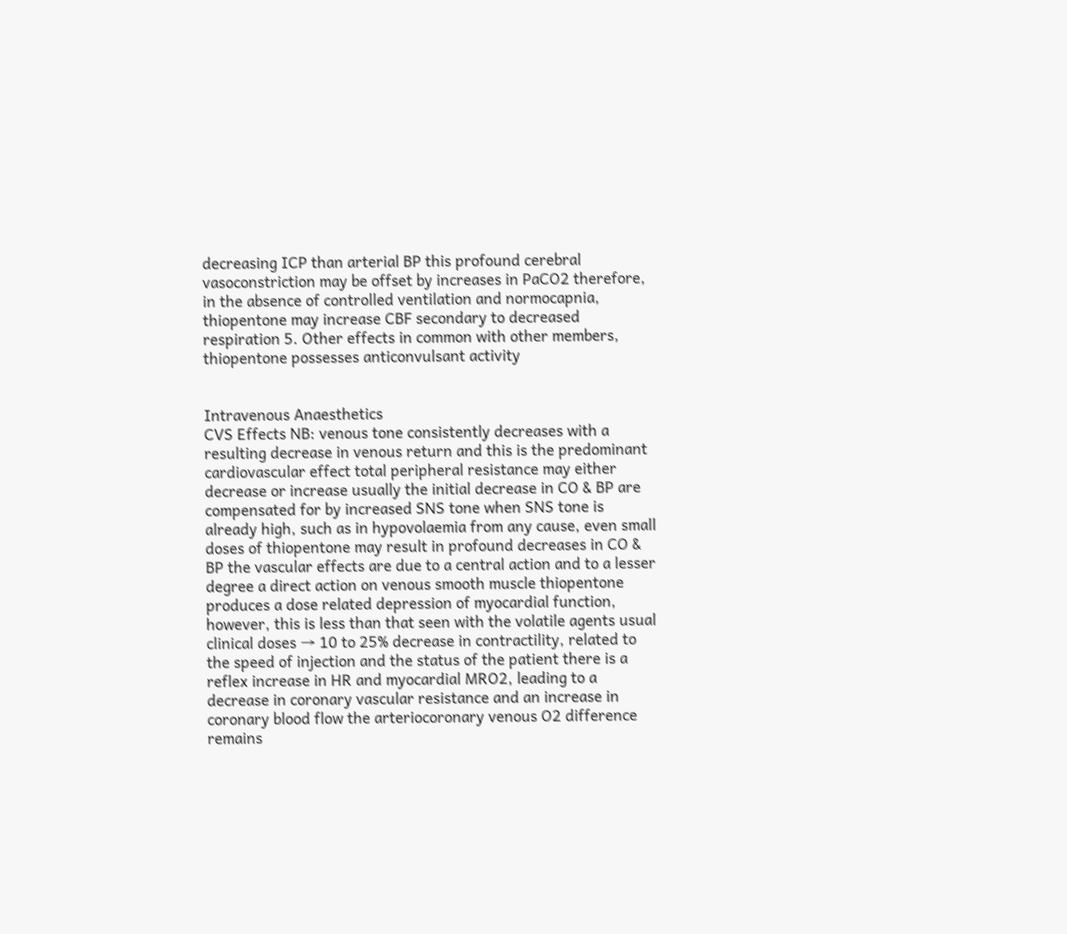decreasing ICP than arterial BP this profound cerebral vasoconstriction may be offset by increases in PaCO2 therefore, in the absence of controlled ventilation and normocapnia, thiopentone may increase CBF secondary to decreased respiration 5. Other effects in common with other members, thiopentone possesses anticonvulsant activity


Intravenous Anaesthetics
CVS Effects NB: venous tone consistently decreases with a resulting decrease in venous return and this is the predominant cardiovascular effect total peripheral resistance may either decrease or increase usually the initial decrease in CO & BP are compensated for by increased SNS tone when SNS tone is already high, such as in hypovolaemia from any cause, even small doses of thiopentone may result in profound decreases in CO & BP the vascular effects are due to a central action and to a lesser degree a direct action on venous smooth muscle thiopentone produces a dose related depression of myocardial function, however, this is less than that seen with the volatile agents usual clinical doses → 10 to 25% decrease in contractility, related to the speed of injection and the status of the patient there is a reflex increase in HR and myocardial MRO2, leading to a decrease in coronary vascular resistance and an increase in coronary blood flow the arteriocoronary venous O2 difference remains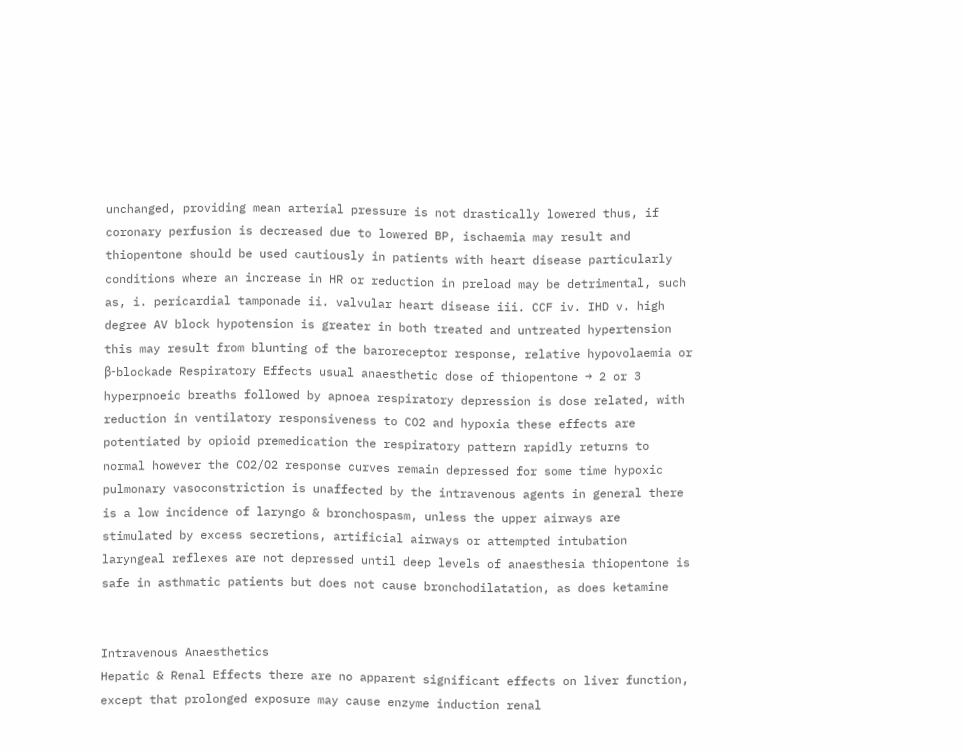unchanged, providing mean arterial pressure is not drastically lowered thus, if coronary perfusion is decreased due to lowered BP, ischaemia may result and thiopentone should be used cautiously in patients with heart disease particularly conditions where an increase in HR or reduction in preload may be detrimental, such as, i. pericardial tamponade ii. valvular heart disease iii. CCF iv. IHD v. high degree AV block hypotension is greater in both treated and untreated hypertension this may result from blunting of the baroreceptor response, relative hypovolaemia or β-blockade Respiratory Effects usual anaesthetic dose of thiopentone → 2 or 3 hyperpnoeic breaths followed by apnoea respiratory depression is dose related, with reduction in ventilatory responsiveness to CO2 and hypoxia these effects are potentiated by opioid premedication the respiratory pattern rapidly returns to normal however the CO2/O2 response curves remain depressed for some time hypoxic pulmonary vasoconstriction is unaffected by the intravenous agents in general there is a low incidence of laryngo & bronchospasm, unless the upper airways are stimulated by excess secretions, artificial airways or attempted intubation laryngeal reflexes are not depressed until deep levels of anaesthesia thiopentone is safe in asthmatic patients but does not cause bronchodilatation, as does ketamine


Intravenous Anaesthetics
Hepatic & Renal Effects there are no apparent significant effects on liver function, except that prolonged exposure may cause enzyme induction renal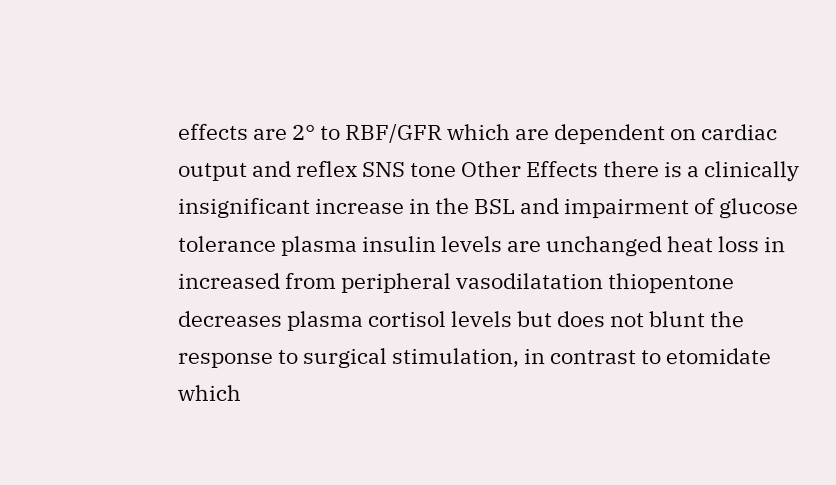effects are 2° to RBF/GFR which are dependent on cardiac output and reflex SNS tone Other Effects there is a clinically insignificant increase in the BSL and impairment of glucose tolerance plasma insulin levels are unchanged heat loss in increased from peripheral vasodilatation thiopentone decreases plasma cortisol levels but does not blunt the response to surgical stimulation, in contrast to etomidate which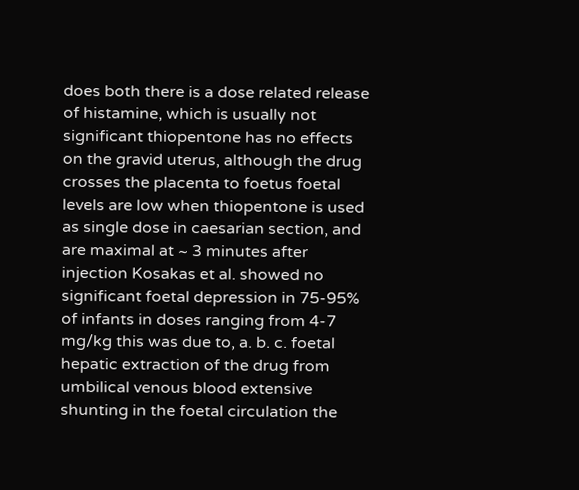does both there is a dose related release of histamine, which is usually not significant thiopentone has no effects on the gravid uterus, although the drug crosses the placenta to foetus foetal levels are low when thiopentone is used as single dose in caesarian section, and are maximal at ~ 3 minutes after injection Kosakas et al. showed no significant foetal depression in 75-95% of infants in doses ranging from 4-7 mg/kg this was due to, a. b. c. foetal hepatic extraction of the drug from umbilical venous blood extensive shunting in the foetal circulation the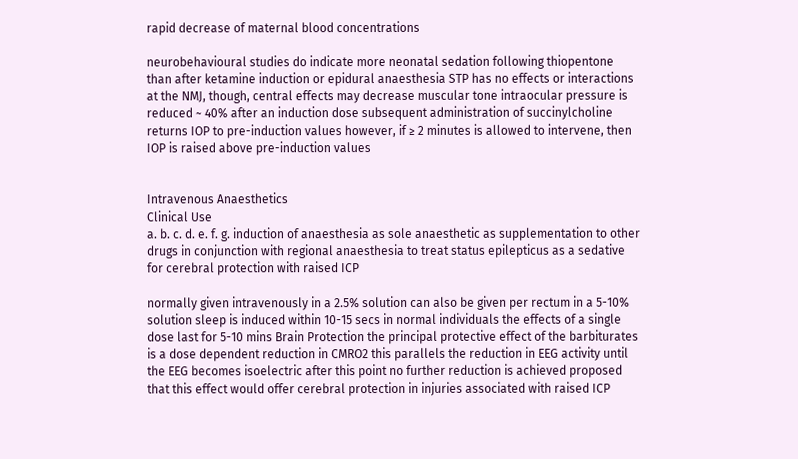rapid decrease of maternal blood concentrations

neurobehavioural studies do indicate more neonatal sedation following thiopentone than after ketamine induction or epidural anaesthesia STP has no effects or interactions at the NMJ, though, central effects may decrease muscular tone intraocular pressure is reduced ~ 40% after an induction dose subsequent administration of succinylcholine returns IOP to pre-induction values however, if ≥ 2 minutes is allowed to intervene, then IOP is raised above pre-induction values


Intravenous Anaesthetics
Clinical Use
a. b. c. d. e. f. g. induction of anaesthesia as sole anaesthetic as supplementation to other drugs in conjunction with regional anaesthesia to treat status epilepticus as a sedative for cerebral protection with raised ICP

normally given intravenously in a 2.5% solution can also be given per rectum in a 5-10% solution sleep is induced within 10-15 secs in normal individuals the effects of a single dose last for 5-10 mins Brain Protection the principal protective effect of the barbiturates is a dose dependent reduction in CMRO2 this parallels the reduction in EEG activity until the EEG becomes isoelectric after this point no further reduction is achieved proposed that this effect would offer cerebral protection in injuries associated with raised ICP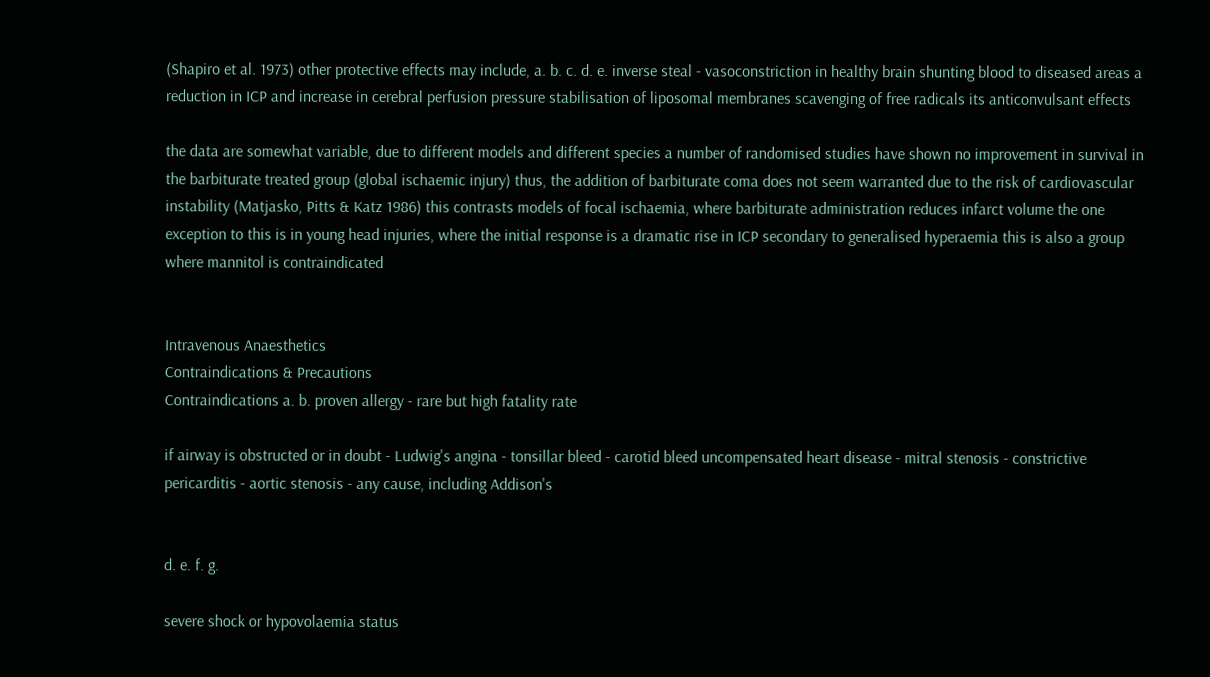(Shapiro et al. 1973) other protective effects may include, a. b. c. d. e. inverse steal - vasoconstriction in healthy brain shunting blood to diseased areas a reduction in ICP and increase in cerebral perfusion pressure stabilisation of liposomal membranes scavenging of free radicals its anticonvulsant effects

the data are somewhat variable, due to different models and different species a number of randomised studies have shown no improvement in survival in the barbiturate treated group (global ischaemic injury) thus, the addition of barbiturate coma does not seem warranted due to the risk of cardiovascular instability (Matjasko, Pitts & Katz 1986) this contrasts models of focal ischaemia, where barbiturate administration reduces infarct volume the one exception to this is in young head injuries, where the initial response is a dramatic rise in ICP secondary to generalised hyperaemia this is also a group where mannitol is contraindicated


Intravenous Anaesthetics
Contraindications & Precautions
Contraindications a. b. proven allergy - rare but high fatality rate

if airway is obstructed or in doubt - Ludwig's angina - tonsillar bleed - carotid bleed uncompensated heart disease - mitral stenosis - constrictive pericarditis - aortic stenosis - any cause, including Addison's


d. e. f. g.

severe shock or hypovolaemia status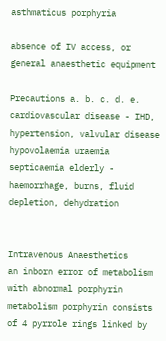asthmaticus porphyria

absence of IV access, or general anaesthetic equipment

Precautions a. b. c. d. e. cardiovascular disease - IHD, hypertension, valvular disease hypovolaemia uraemia septicaemia elderly - haemorrhage, burns, fluid depletion, dehydration


Intravenous Anaesthetics
an inborn error of metabolism with abnormal porphyrin metabolism porphyrin consists of 4 pyrrole rings linked by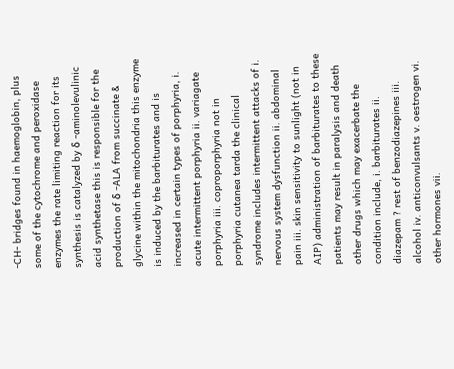-CH- bridges found in haemoglobin, plus some of the cytochrome and peroxidase enzymes the rate limiting reaction for its synthesis is catalyzed by δ -aminolevulinic acid synthetase this is responsible for the production of δ -ALA from succinate & glycine within the mitochondria this enzyme is induced by the barbiturates and is increased in certain types of porphyria, i. acute intermittent porphyria ii. variagate porphyria iii. coproporphyria not in porphyria cutanea tarda the clinical syndrome includes intermittent attacks of i. nervous system dysfunction ii. abdominal pain iii. skin sensitivity to sunlight (not in AIP) administration of barbiturates to these patients may result in paralysis and death other drugs which may exacerbate the condition include, i. barbiturates ii. diazepam ? rest of benzodiazepines iii. alcohol iv. anticonvulsants v. oestrogen vi. other hormones vii.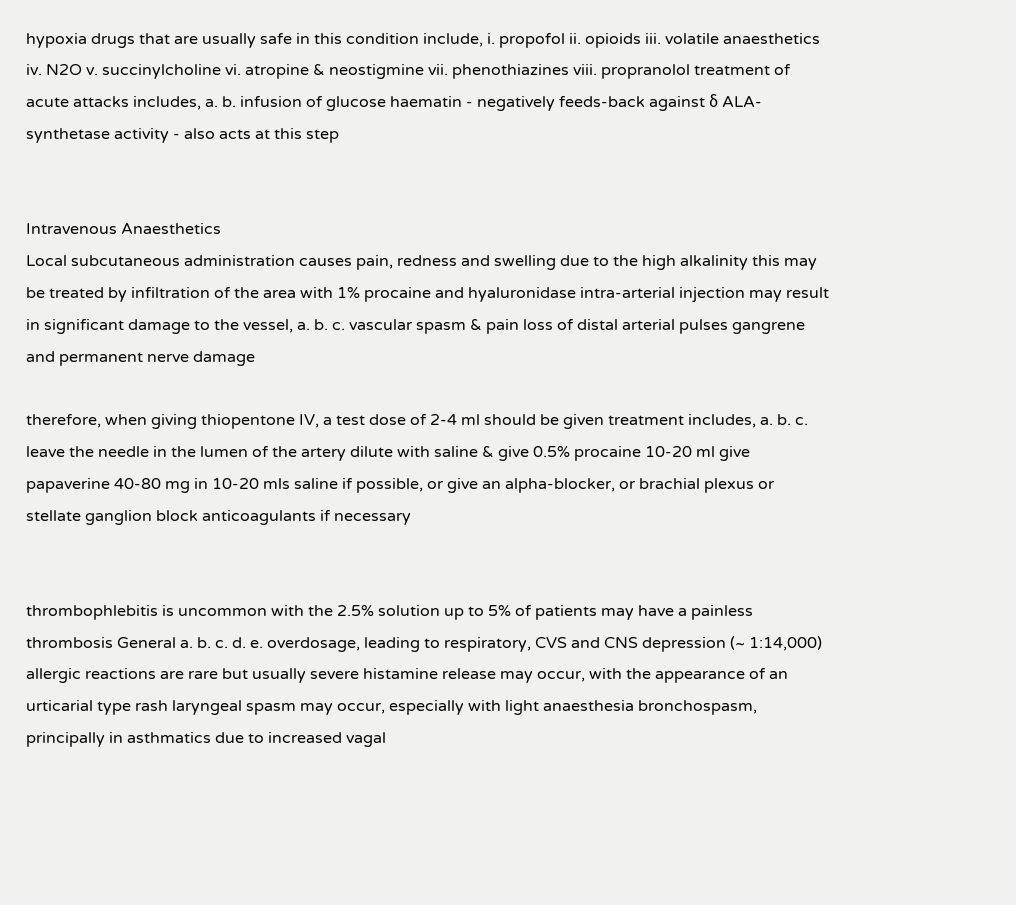hypoxia drugs that are usually safe in this condition include, i. propofol ii. opioids iii. volatile anaesthetics iv. N2O v. succinylcholine vi. atropine & neostigmine vii. phenothiazines viii. propranolol treatment of acute attacks includes, a. b. infusion of glucose haematin - negatively feeds-back against δ ALA-synthetase activity - also acts at this step


Intravenous Anaesthetics
Local subcutaneous administration causes pain, redness and swelling due to the high alkalinity this may be treated by infiltration of the area with 1% procaine and hyaluronidase intra-arterial injection may result in significant damage to the vessel, a. b. c. vascular spasm & pain loss of distal arterial pulses gangrene and permanent nerve damage

therefore, when giving thiopentone IV, a test dose of 2-4 ml should be given treatment includes, a. b. c. leave the needle in the lumen of the artery dilute with saline & give 0.5% procaine 10-20 ml give papaverine 40-80 mg in 10-20 mls saline if possible, or give an alpha-blocker, or brachial plexus or stellate ganglion block anticoagulants if necessary


thrombophlebitis is uncommon with the 2.5% solution up to 5% of patients may have a painless thrombosis General a. b. c. d. e. overdosage, leading to respiratory, CVS and CNS depression (~ 1:14,000) allergic reactions are rare but usually severe histamine release may occur, with the appearance of an urticarial type rash laryngeal spasm may occur, especially with light anaesthesia bronchospasm, principally in asthmatics due to increased vagal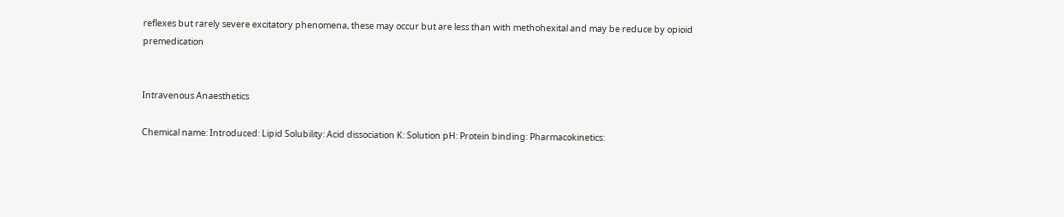reflexes but rarely severe excitatory phenomena, these may occur but are less than with methohexital and may be reduce by opioid premedication


Intravenous Anaesthetics

Chemical name: Introduced: Lipid Solubility: Acid dissociation K: Solution pH: Protein binding: Pharmacokinetics: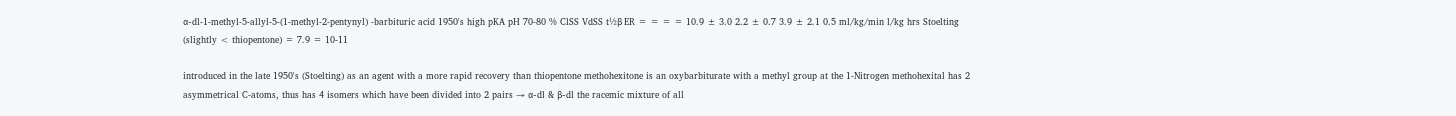α-dl-1-methyl-5-allyl-5-(1-methyl-2-pentynyl) -barbituric acid 1950's high pKA pH 70-80 % ClSS VdSS t½β ER = = = = 10.9 ± 3.0 2.2 ± 0.7 3.9 ± 2.1 0.5 ml/kg/min l/kg hrs Stoelting (slightly < thiopentone) = 7.9 = 10-11

introduced in the late 1950's (Stoelting) as an agent with a more rapid recovery than thiopentone methohexitone is an oxybarbiturate with a methyl group at the 1-Nitrogen methohexital has 2 asymmetrical C-atoms, thus has 4 isomers which have been divided into 2 pairs → α-dl & β-dl the racemic mixture of all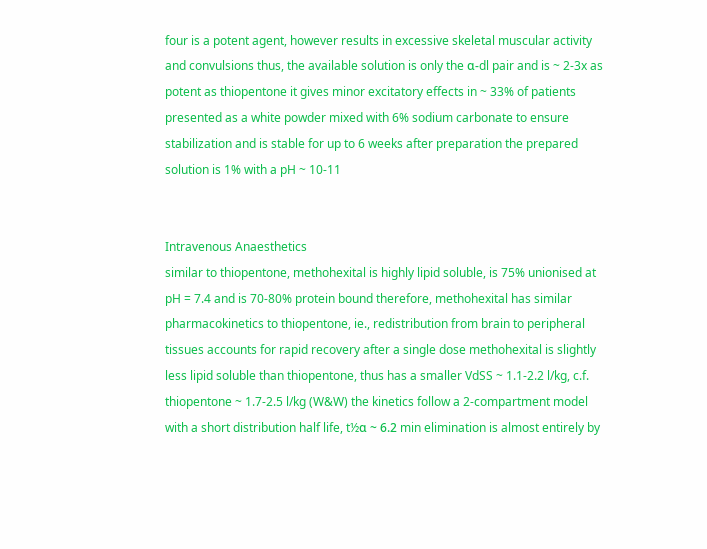four is a potent agent, however results in excessive skeletal muscular activity and convulsions thus, the available solution is only the α-dl pair and is ~ 2-3x as potent as thiopentone it gives minor excitatory effects in ~ 33% of patients presented as a white powder mixed with 6% sodium carbonate to ensure stabilization and is stable for up to 6 weeks after preparation the prepared solution is 1% with a pH ~ 10-11


Intravenous Anaesthetics
similar to thiopentone, methohexital is highly lipid soluble, is 75% unionised at pH = 7.4 and is 70-80% protein bound therefore, methohexital has similar pharmacokinetics to thiopentone, ie., redistribution from brain to peripheral tissues accounts for rapid recovery after a single dose methohexital is slightly less lipid soluble than thiopentone, thus has a smaller VdSS ~ 1.1-2.2 l/kg, c.f. thiopentone ~ 1.7-2.5 l/kg (W&W) the kinetics follow a 2-compartment model with a short distribution half life, t½α ~ 6.2 min elimination is almost entirely by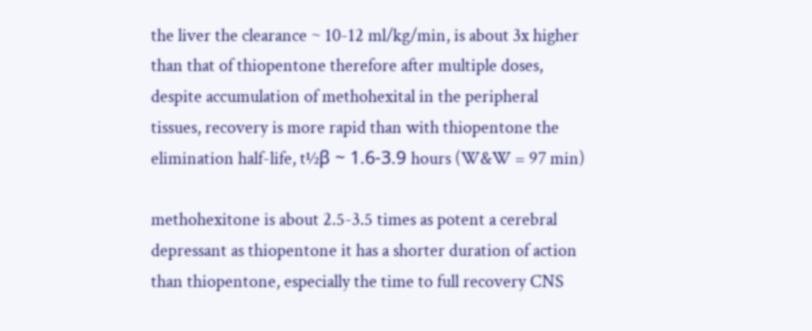the liver the clearance ~ 10-12 ml/kg/min, is about 3x higher than that of thiopentone therefore after multiple doses, despite accumulation of methohexital in the peripheral tissues, recovery is more rapid than with thiopentone the elimination half-life, t½β ~ 1.6-3.9 hours (W&W = 97 min)

methohexitone is about 2.5-3.5 times as potent a cerebral depressant as thiopentone it has a shorter duration of action than thiopentone, especially the time to full recovery CNS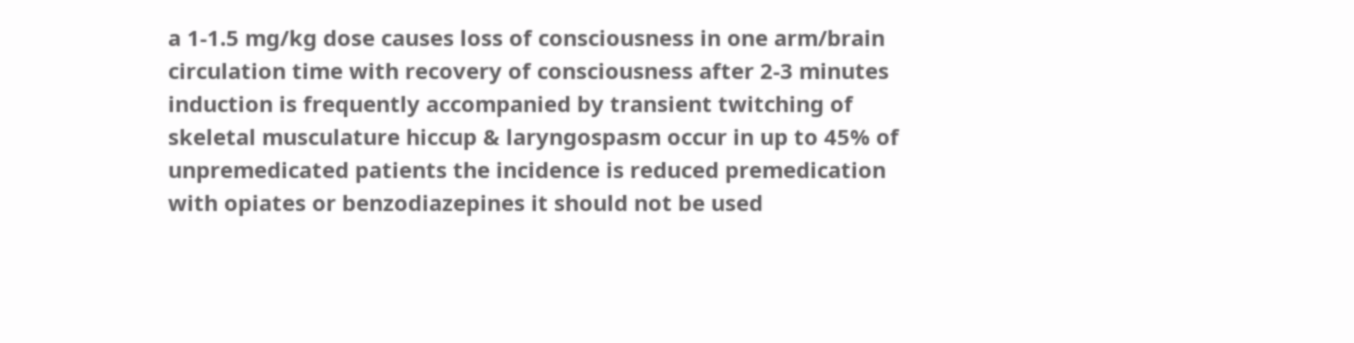a 1-1.5 mg/kg dose causes loss of consciousness in one arm/brain circulation time with recovery of consciousness after 2-3 minutes induction is frequently accompanied by transient twitching of skeletal musculature hiccup & laryngospasm occur in up to 45% of unpremedicated patients the incidence is reduced premedication with opiates or benzodiazepines it should not be used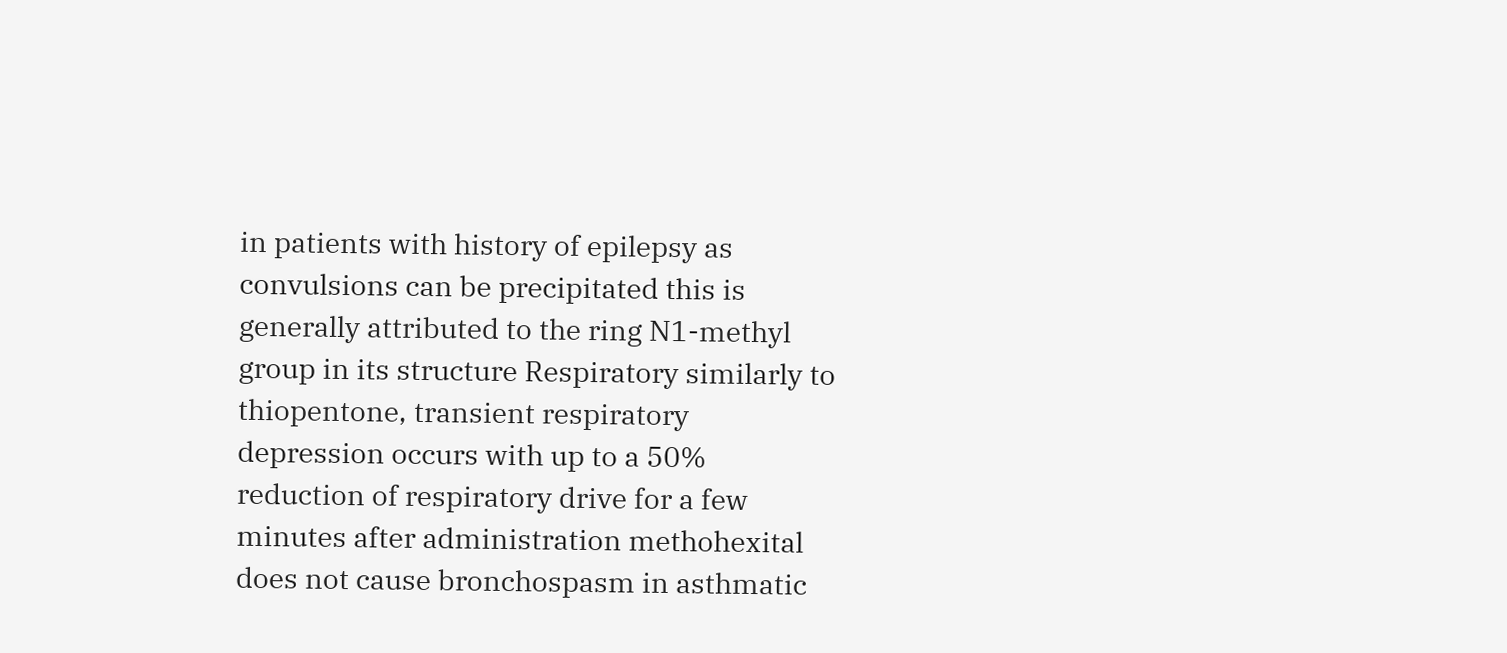in patients with history of epilepsy as convulsions can be precipitated this is generally attributed to the ring N1-methyl group in its structure Respiratory similarly to thiopentone, transient respiratory depression occurs with up to a 50% reduction of respiratory drive for a few minutes after administration methohexital does not cause bronchospasm in asthmatic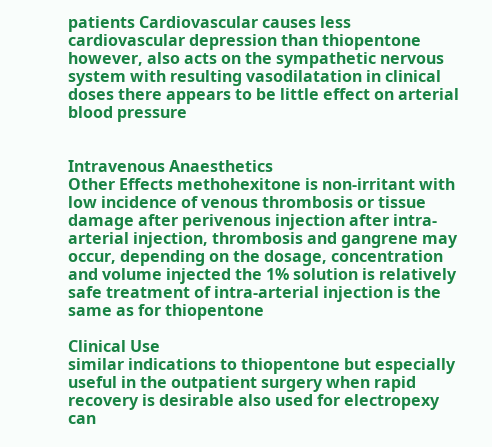patients Cardiovascular causes less cardiovascular depression than thiopentone however, also acts on the sympathetic nervous system with resulting vasodilatation in clinical doses there appears to be little effect on arterial blood pressure


Intravenous Anaesthetics
Other Effects methohexitone is non-irritant with low incidence of venous thrombosis or tissue damage after perivenous injection after intra-arterial injection, thrombosis and gangrene may occur, depending on the dosage, concentration and volume injected the 1% solution is relatively safe treatment of intra-arterial injection is the same as for thiopentone

Clinical Use
similar indications to thiopentone but especially useful in the outpatient surgery when rapid recovery is desirable also used for electropexy can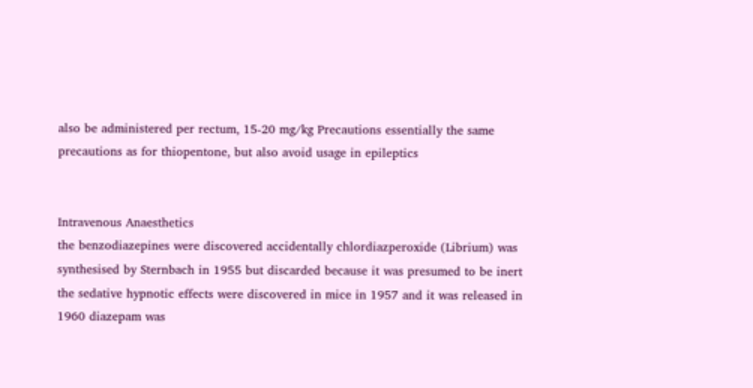also be administered per rectum, 15-20 mg/kg Precautions essentially the same precautions as for thiopentone, but also avoid usage in epileptics


Intravenous Anaesthetics
the benzodiazepines were discovered accidentally chlordiazperoxide (Librium) was synthesised by Sternbach in 1955 but discarded because it was presumed to be inert the sedative hypnotic effects were discovered in mice in 1957 and it was released in 1960 diazepam was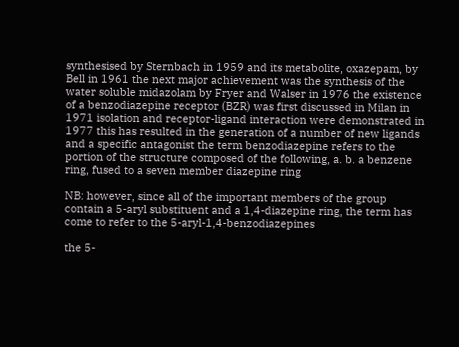synthesised by Sternbach in 1959 and its metabolite, oxazepam, by Bell in 1961 the next major achievement was the synthesis of the water soluble midazolam by Fryer and Walser in 1976 the existence of a benzodiazepine receptor (BZR) was first discussed in Milan in 1971 isolation and receptor-ligand interaction were demonstrated in 1977 this has resulted in the generation of a number of new ligands and a specific antagonist the term benzodiazepine refers to the portion of the structure composed of the following, a. b. a benzene ring, fused to a seven member diazepine ring

NB: however, since all of the important members of the group contain a 5-aryl substituent and a 1,4-diazepine ring, the term has come to refer to the 5-aryl-1,4-benzodiazepines

the 5-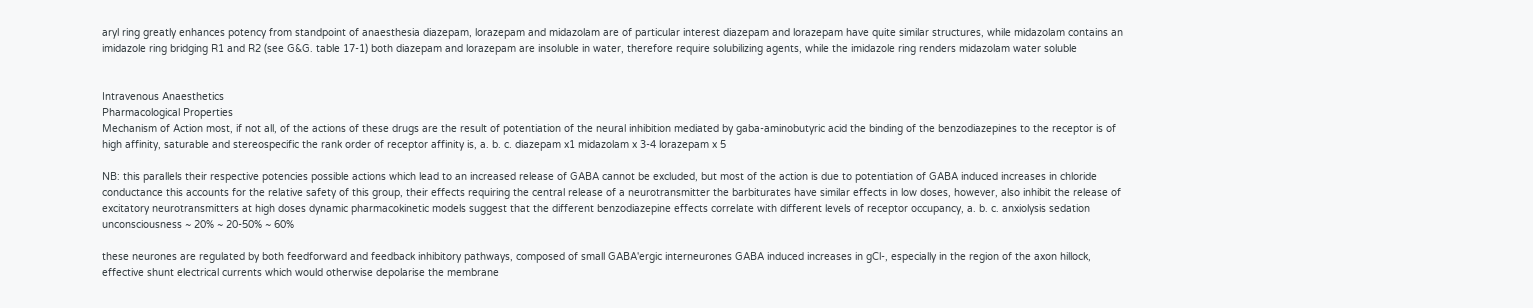aryl ring greatly enhances potency from standpoint of anaesthesia diazepam, lorazepam and midazolam are of particular interest diazepam and lorazepam have quite similar structures, while midazolam contains an imidazole ring bridging R1 and R2 (see G&G. table 17-1) both diazepam and lorazepam are insoluble in water, therefore require solubilizing agents, while the imidazole ring renders midazolam water soluble


Intravenous Anaesthetics
Pharmacological Properties
Mechanism of Action most, if not all, of the actions of these drugs are the result of potentiation of the neural inhibition mediated by gaba-aminobutyric acid the binding of the benzodiazepines to the receptor is of high affinity, saturable and stereospecific the rank order of receptor affinity is, a. b. c. diazepam x1 midazolam x 3-4 lorazepam x 5

NB: this parallels their respective potencies possible actions which lead to an increased release of GABA cannot be excluded, but most of the action is due to potentiation of GABA induced increases in chloride conductance this accounts for the relative safety of this group, their effects requiring the central release of a neurotransmitter the barbiturates have similar effects in low doses, however, also inhibit the release of excitatory neurotransmitters at high doses dynamic pharmacokinetic models suggest that the different benzodiazepine effects correlate with different levels of receptor occupancy, a. b. c. anxiolysis sedation unconsciousness ~ 20% ~ 20-50% ~ 60%

these neurones are regulated by both feedforward and feedback inhibitory pathways, composed of small GABA'ergic interneurones GABA induced increases in gCl-, especially in the region of the axon hillock, effective shunt electrical currents which would otherwise depolarise the membrane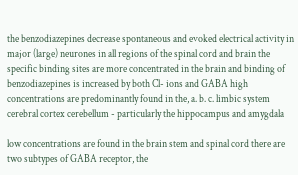the benzodiazepines decrease spontaneous and evoked electrical activity in major (large) neurones in all regions of the spinal cord and brain the specific binding sites are more concentrated in the brain and binding of benzodiazepines is increased by both Cl- ions and GABA high concentrations are predominantly found in the, a. b. c. limbic system cerebral cortex cerebellum - particularly the hippocampus and amygdala

low concentrations are found in the brain stem and spinal cord there are two subtypes of GABA receptor, the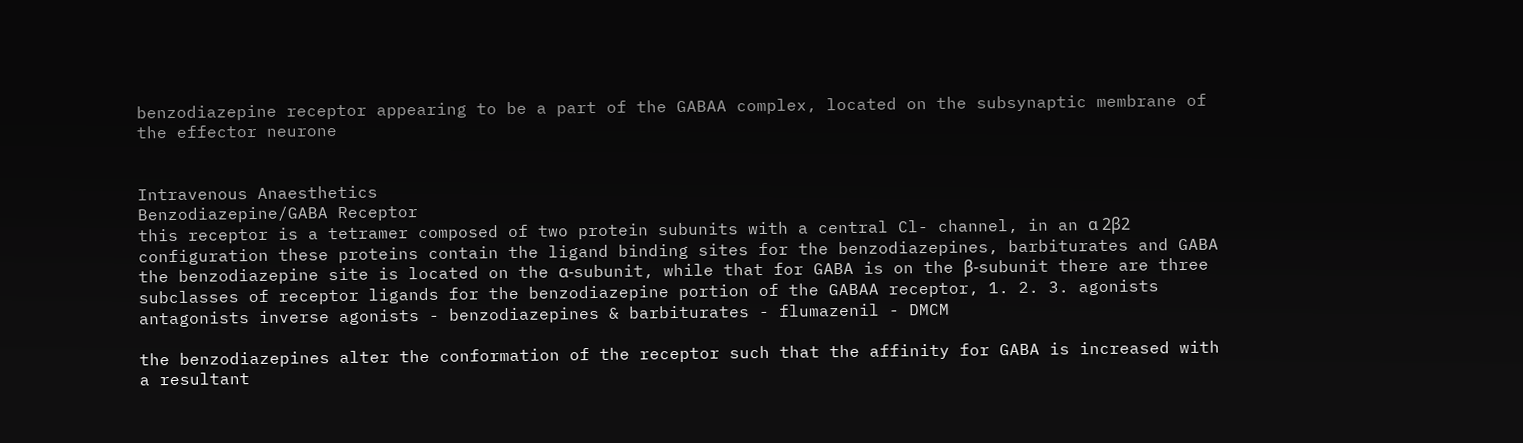benzodiazepine receptor appearing to be a part of the GABAA complex, located on the subsynaptic membrane of the effector neurone


Intravenous Anaesthetics
Benzodiazepine/GABA Receptor
this receptor is a tetramer composed of two protein subunits with a central Cl- channel, in an α 2β2 configuration these proteins contain the ligand binding sites for the benzodiazepines, barbiturates and GABA the benzodiazepine site is located on the α-subunit, while that for GABA is on the β-subunit there are three subclasses of receptor ligands for the benzodiazepine portion of the GABAA receptor, 1. 2. 3. agonists antagonists inverse agonists - benzodiazepines & barbiturates - flumazenil - DMCM

the benzodiazepines alter the conformation of the receptor such that the affinity for GABA is increased with a resultant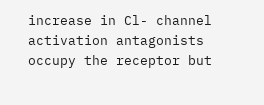increase in Cl- channel activation antagonists occupy the receptor but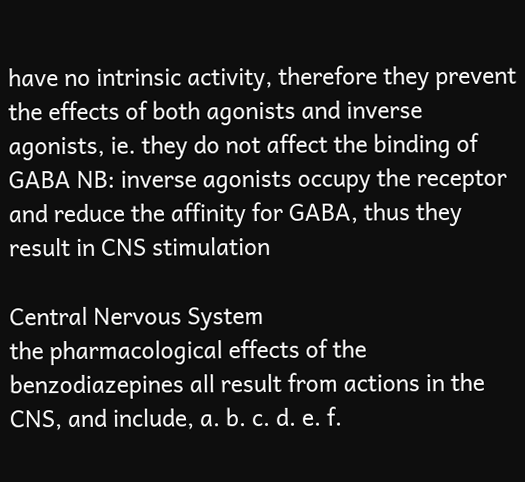have no intrinsic activity, therefore they prevent the effects of both agonists and inverse agonists, ie. they do not affect the binding of GABA NB: inverse agonists occupy the receptor and reduce the affinity for GABA, thus they result in CNS stimulation

Central Nervous System
the pharmacological effects of the benzodiazepines all result from actions in the CNS, and include, a. b. c. d. e. f.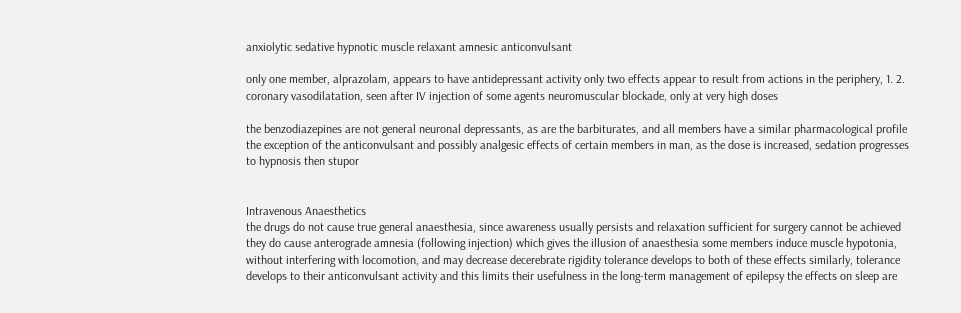anxiolytic sedative hypnotic muscle relaxant amnesic anticonvulsant

only one member, alprazolam, appears to have antidepressant activity only two effects appear to result from actions in the periphery, 1. 2. coronary vasodilatation, seen after IV injection of some agents neuromuscular blockade, only at very high doses

the benzodiazepines are not general neuronal depressants, as are the barbiturates, and all members have a similar pharmacological profile the exception of the anticonvulsant and possibly analgesic effects of certain members in man, as the dose is increased, sedation progresses to hypnosis then stupor


Intravenous Anaesthetics
the drugs do not cause true general anaesthesia, since awareness usually persists and relaxation sufficient for surgery cannot be achieved they do cause anterograde amnesia (following injection) which gives the illusion of anaesthesia some members induce muscle hypotonia, without interfering with locomotion, and may decrease decerebrate rigidity tolerance develops to both of these effects similarly, tolerance develops to their anticonvulsant activity and this limits their usefulness in the long-term management of epilepsy the effects on sleep are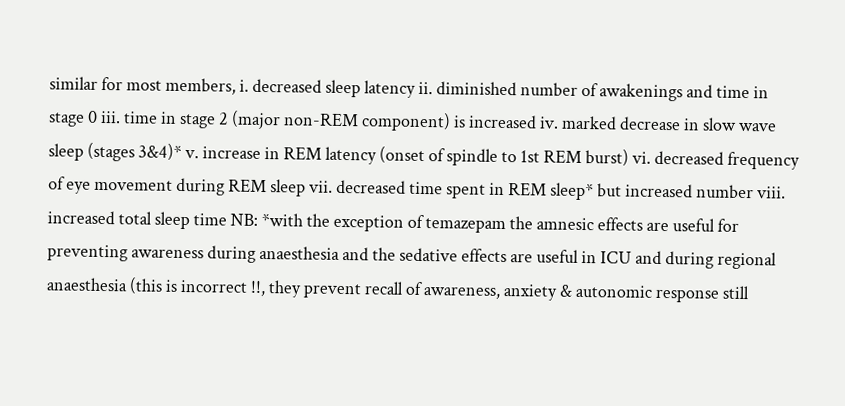similar for most members, i. decreased sleep latency ii. diminished number of awakenings and time in stage 0 iii. time in stage 2 (major non-REM component) is increased iv. marked decrease in slow wave sleep (stages 3&4)* v. increase in REM latency (onset of spindle to 1st REM burst) vi. decreased frequency of eye movement during REM sleep vii. decreased time spent in REM sleep* but increased number viii. increased total sleep time NB: *with the exception of temazepam the amnesic effects are useful for preventing awareness during anaesthesia and the sedative effects are useful in ICU and during regional anaesthesia (this is incorrect !!, they prevent recall of awareness, anxiety & autonomic response still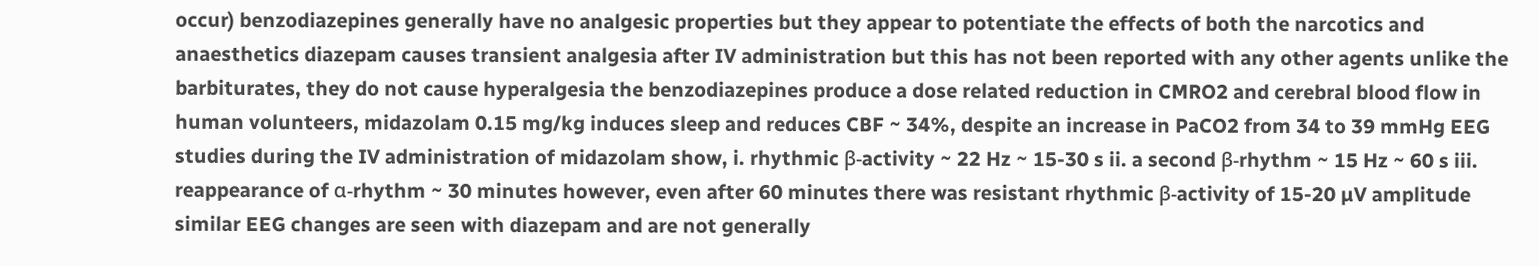occur) benzodiazepines generally have no analgesic properties but they appear to potentiate the effects of both the narcotics and anaesthetics diazepam causes transient analgesia after IV administration but this has not been reported with any other agents unlike the barbiturates, they do not cause hyperalgesia the benzodiazepines produce a dose related reduction in CMRO2 and cerebral blood flow in human volunteers, midazolam 0.15 mg/kg induces sleep and reduces CBF ~ 34%, despite an increase in PaCO2 from 34 to 39 mmHg EEG studies during the IV administration of midazolam show, i. rhythmic β-activity ~ 22 Hz ~ 15-30 s ii. a second β-rhythm ~ 15 Hz ~ 60 s iii. reappearance of α-rhythm ~ 30 minutes however, even after 60 minutes there was resistant rhythmic β-activity of 15-20 µV amplitude similar EEG changes are seen with diazepam and are not generally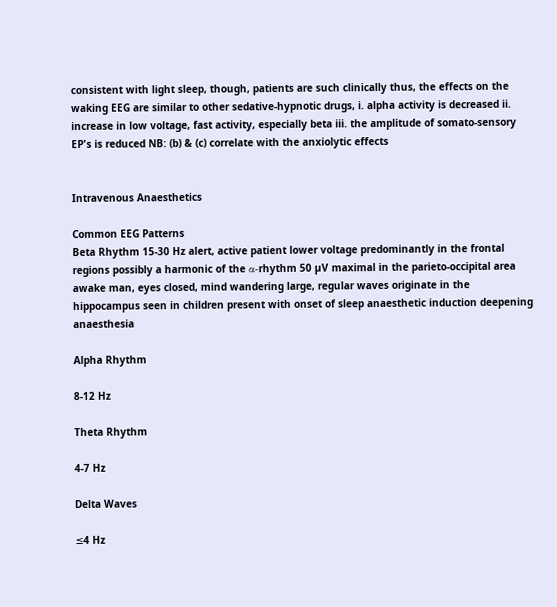consistent with light sleep, though, patients are such clinically thus, the effects on the waking EEG are similar to other sedative-hypnotic drugs, i. alpha activity is decreased ii. increase in low voltage, fast activity, especially beta iii. the amplitude of somato-sensory EP's is reduced NB: (b) & (c) correlate with the anxiolytic effects


Intravenous Anaesthetics

Common EEG Patterns
Beta Rhythm 15-30 Hz alert, active patient lower voltage predominantly in the frontal regions possibly a harmonic of the α-rhythm 50 µV maximal in the parieto-occipital area awake man, eyes closed, mind wandering large, regular waves originate in the hippocampus seen in children present with onset of sleep anaesthetic induction deepening anaesthesia

Alpha Rhythm

8-12 Hz

Theta Rhythm

4-7 Hz

Delta Waves

≤4 Hz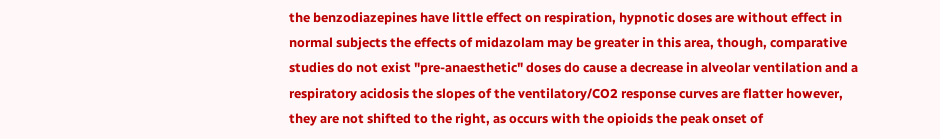the benzodiazepines have little effect on respiration, hypnotic doses are without effect in normal subjects the effects of midazolam may be greater in this area, though, comparative studies do not exist "pre-anaesthetic" doses do cause a decrease in alveolar ventilation and a respiratory acidosis the slopes of the ventilatory/CO2 response curves are flatter however, they are not shifted to the right, as occurs with the opioids the peak onset of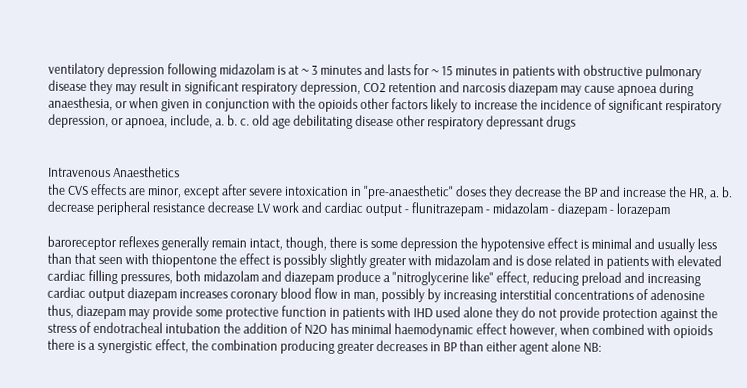ventilatory depression following midazolam is at ~ 3 minutes and lasts for ~ 15 minutes in patients with obstructive pulmonary disease they may result in significant respiratory depression, CO2 retention and narcosis diazepam may cause apnoea during anaesthesia, or when given in conjunction with the opioids other factors likely to increase the incidence of significant respiratory depression, or apnoea, include, a. b. c. old age debilitating disease other respiratory depressant drugs


Intravenous Anaesthetics
the CVS effects are minor, except after severe intoxication in "pre-anaesthetic" doses they decrease the BP and increase the HR, a. b. decrease peripheral resistance decrease LV work and cardiac output - flunitrazepam - midazolam - diazepam - lorazepam

baroreceptor reflexes generally remain intact, though, there is some depression the hypotensive effect is minimal and usually less than that seen with thiopentone the effect is possibly slightly greater with midazolam and is dose related in patients with elevated cardiac filling pressures, both midazolam and diazepam produce a "nitroglycerine like" effect, reducing preload and increasing cardiac output diazepam increases coronary blood flow in man, possibly by increasing interstitial concentrations of adenosine thus, diazepam may provide some protective function in patients with IHD used alone they do not provide protection against the stress of endotracheal intubation the addition of N2O has minimal haemodynamic effect however, when combined with opioids there is a synergistic effect, the combination producing greater decreases in BP than either agent alone NB: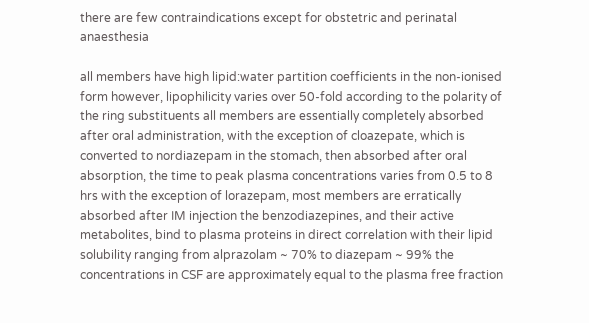there are few contraindications except for obstetric and perinatal anaesthesia

all members have high lipid:water partition coefficients in the non-ionised form however, lipophilicity varies over 50-fold according to the polarity of the ring substituents all members are essentially completely absorbed after oral administration, with the exception of cloazepate, which is converted to nordiazepam in the stomach, then absorbed after oral absorption, the time to peak plasma concentrations varies from 0.5 to 8 hrs with the exception of lorazepam, most members are erratically absorbed after IM injection the benzodiazepines, and their active metabolites, bind to plasma proteins in direct correlation with their lipid solubility ranging from alprazolam ~ 70% to diazepam ~ 99% the concentrations in CSF are approximately equal to the plasma free fraction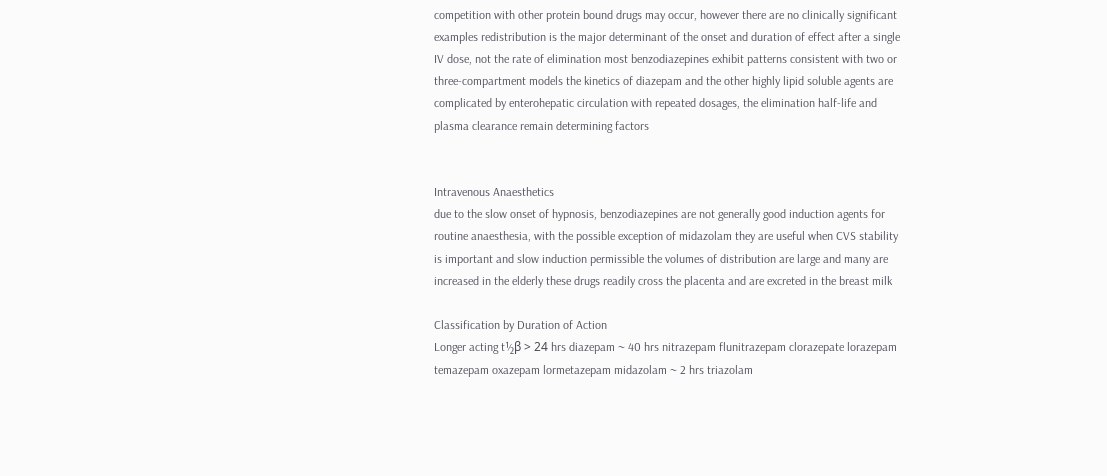competition with other protein bound drugs may occur, however there are no clinically significant examples redistribution is the major determinant of the onset and duration of effect after a single IV dose, not the rate of elimination most benzodiazepines exhibit patterns consistent with two or three-compartment models the kinetics of diazepam and the other highly lipid soluble agents are complicated by enterohepatic circulation with repeated dosages, the elimination half-life and plasma clearance remain determining factors


Intravenous Anaesthetics
due to the slow onset of hypnosis, benzodiazepines are not generally good induction agents for routine anaesthesia, with the possible exception of midazolam they are useful when CVS stability is important and slow induction permissible the volumes of distribution are large and many are increased in the elderly these drugs readily cross the placenta and are excreted in the breast milk

Classification by Duration of Action
Longer acting t½β > 24 hrs diazepam ~ 40 hrs nitrazepam flunitrazepam clorazepate lorazepam temazepam oxazepam lormetazepam midazolam ~ 2 hrs triazolam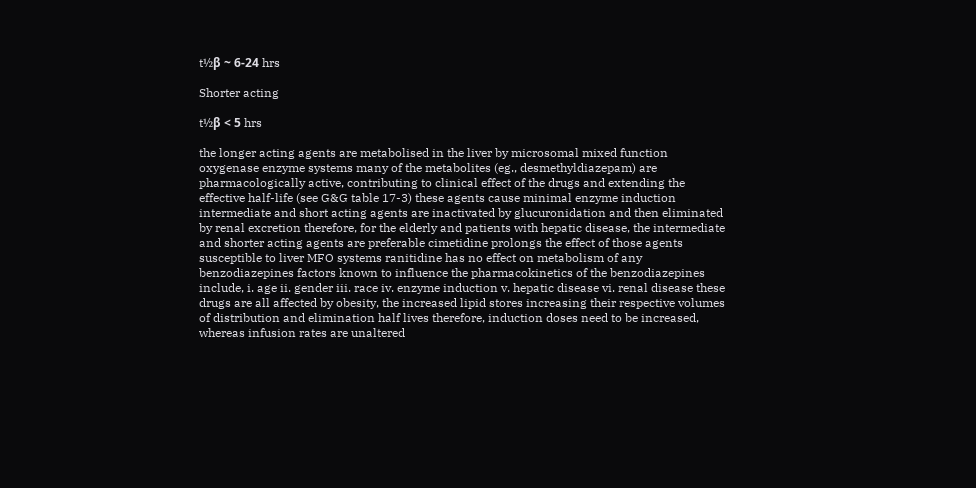t½β ~ 6-24 hrs

Shorter acting

t½β < 5 hrs

the longer acting agents are metabolised in the liver by microsomal mixed function oxygenase enzyme systems many of the metabolites (eg., desmethyldiazepam) are pharmacologically active, contributing to clinical effect of the drugs and extending the effective half-life (see G&G table 17-3) these agents cause minimal enzyme induction intermediate and short acting agents are inactivated by glucuronidation and then eliminated by renal excretion therefore, for the elderly and patients with hepatic disease, the intermediate and shorter acting agents are preferable cimetidine prolongs the effect of those agents susceptible to liver MFO systems ranitidine has no effect on metabolism of any benzodiazepines factors known to influence the pharmacokinetics of the benzodiazepines include, i. age ii. gender iii. race iv. enzyme induction v. hepatic disease vi. renal disease these drugs are all affected by obesity, the increased lipid stores increasing their respective volumes of distribution and elimination half lives therefore, induction doses need to be increased, whereas infusion rates are unaltered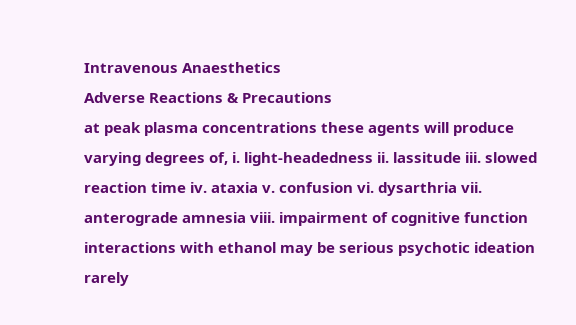Intravenous Anaesthetics
Adverse Reactions & Precautions
at peak plasma concentrations these agents will produce varying degrees of, i. light-headedness ii. lassitude iii. slowed reaction time iv. ataxia v. confusion vi. dysarthria vii. anterograde amnesia viii. impairment of cognitive function interactions with ethanol may be serious psychotic ideation rarely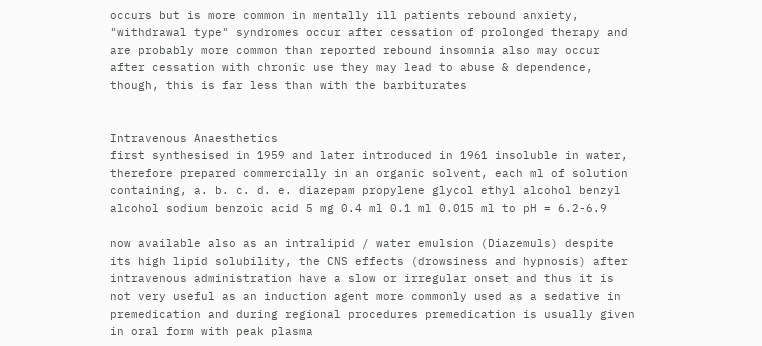occurs but is more common in mentally ill patients rebound anxiety, "withdrawal type" syndromes occur after cessation of prolonged therapy and are probably more common than reported rebound insomnia also may occur after cessation with chronic use they may lead to abuse & dependence, though, this is far less than with the barbiturates


Intravenous Anaesthetics
first synthesised in 1959 and later introduced in 1961 insoluble in water, therefore prepared commercially in an organic solvent, each ml of solution containing, a. b. c. d. e. diazepam propylene glycol ethyl alcohol benzyl alcohol sodium benzoic acid 5 mg 0.4 ml 0.1 ml 0.015 ml to pH = 6.2-6.9

now available also as an intralipid / water emulsion (Diazemuls) despite its high lipid solubility, the CNS effects (drowsiness and hypnosis) after intravenous administration have a slow or irregular onset and thus it is not very useful as an induction agent more commonly used as a sedative in premedication and during regional procedures premedication is usually given in oral form with peak plasma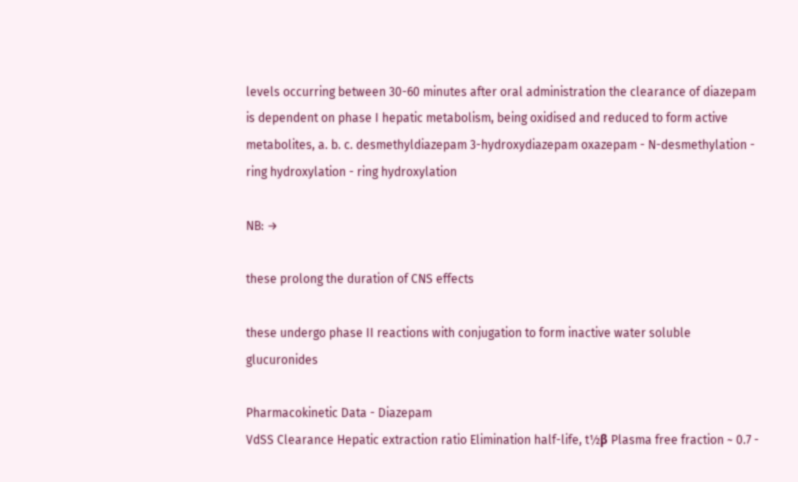levels occurring between 30-60 minutes after oral administration the clearance of diazepam is dependent on phase I hepatic metabolism, being oxidised and reduced to form active metabolites, a. b. c. desmethyldiazepam 3-hydroxydiazepam oxazepam - N-desmethylation - ring hydroxylation - ring hydroxylation

NB: →

these prolong the duration of CNS effects

these undergo phase II reactions with conjugation to form inactive water soluble glucuronides

Pharmacokinetic Data - Diazepam
VdSS Clearance Hepatic extraction ratio Elimination half-life, t½β Plasma free fraction ~ 0.7 -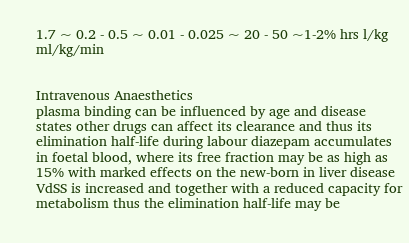1.7 ~ 0.2 - 0.5 ~ 0.01 - 0.025 ~ 20 - 50 ~1-2% hrs l/kg ml/kg/min


Intravenous Anaesthetics
plasma binding can be influenced by age and disease states other drugs can affect its clearance and thus its elimination half-life during labour diazepam accumulates in foetal blood, where its free fraction may be as high as 15% with marked effects on the new-born in liver disease VdSS is increased and together with a reduced capacity for metabolism thus the elimination half-life may be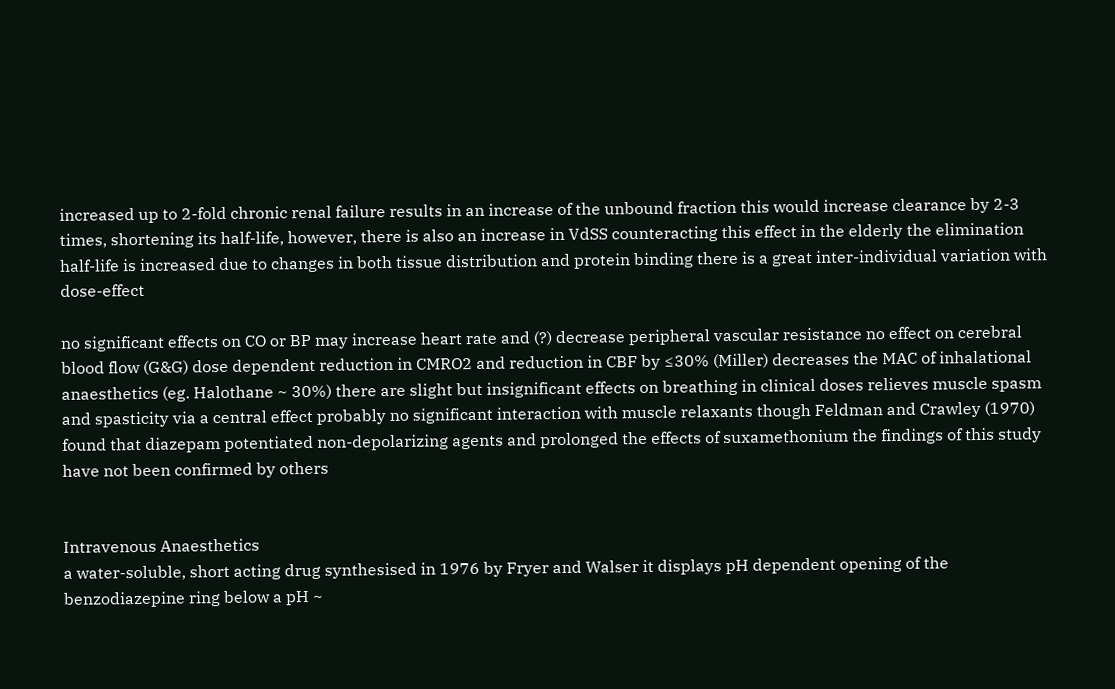increased up to 2-fold chronic renal failure results in an increase of the unbound fraction this would increase clearance by 2-3 times, shortening its half-life, however, there is also an increase in VdSS counteracting this effect in the elderly the elimination half-life is increased due to changes in both tissue distribution and protein binding there is a great inter-individual variation with dose-effect

no significant effects on CO or BP may increase heart rate and (?) decrease peripheral vascular resistance no effect on cerebral blood flow (G&G) dose dependent reduction in CMRO2 and reduction in CBF by ≤30% (Miller) decreases the MAC of inhalational anaesthetics (eg. Halothane ~ 30%) there are slight but insignificant effects on breathing in clinical doses relieves muscle spasm and spasticity via a central effect probably no significant interaction with muscle relaxants though Feldman and Crawley (1970) found that diazepam potentiated non-depolarizing agents and prolonged the effects of suxamethonium the findings of this study have not been confirmed by others


Intravenous Anaesthetics
a water-soluble, short acting drug synthesised in 1976 by Fryer and Walser it displays pH dependent opening of the benzodiazepine ring below a pH ~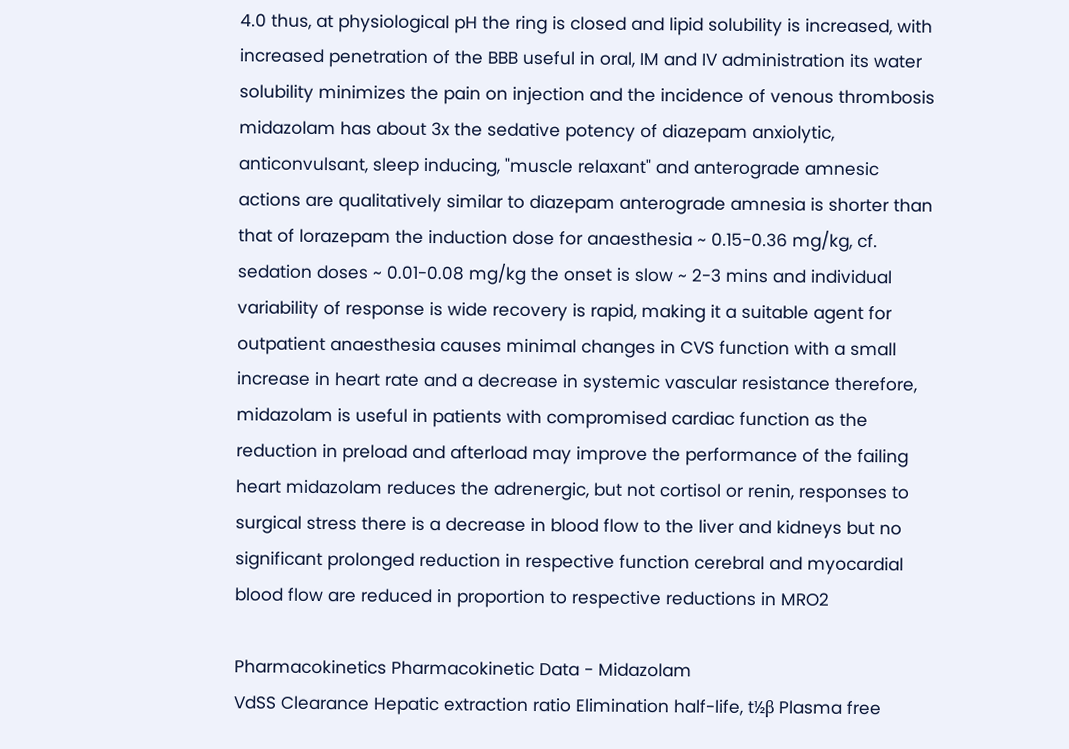4.0 thus, at physiological pH the ring is closed and lipid solubility is increased, with increased penetration of the BBB useful in oral, IM and IV administration its water solubility minimizes the pain on injection and the incidence of venous thrombosis midazolam has about 3x the sedative potency of diazepam anxiolytic, anticonvulsant, sleep inducing, "muscle relaxant" and anterograde amnesic actions are qualitatively similar to diazepam anterograde amnesia is shorter than that of lorazepam the induction dose for anaesthesia ~ 0.15-0.36 mg/kg, cf. sedation doses ~ 0.01-0.08 mg/kg the onset is slow ~ 2-3 mins and individual variability of response is wide recovery is rapid, making it a suitable agent for outpatient anaesthesia causes minimal changes in CVS function with a small increase in heart rate and a decrease in systemic vascular resistance therefore, midazolam is useful in patients with compromised cardiac function as the reduction in preload and afterload may improve the performance of the failing heart midazolam reduces the adrenergic, but not cortisol or renin, responses to surgical stress there is a decrease in blood flow to the liver and kidneys but no significant prolonged reduction in respective function cerebral and myocardial blood flow are reduced in proportion to respective reductions in MRO2

Pharmacokinetics Pharmacokinetic Data - Midazolam
VdSS Clearance Hepatic extraction ratio Elimination half-life, t½β Plasma free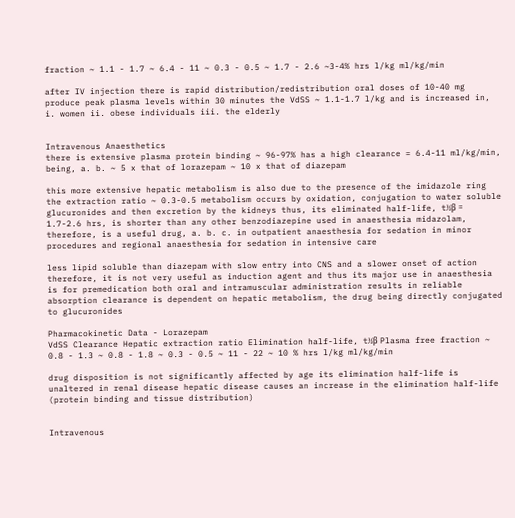fraction ~ 1.1 - 1.7 ~ 6.4 - 11 ~ 0.3 - 0.5 ~ 1.7 - 2.6 ~3-4% hrs l/kg ml/kg/min

after IV injection there is rapid distribution/redistribution oral doses of 10-40 mg produce peak plasma levels within 30 minutes the VdSS ~ 1.1-1.7 l/kg and is increased in, i. women ii. obese individuals iii. the elderly


Intravenous Anaesthetics
there is extensive plasma protein binding ~ 96-97% has a high clearance = 6.4-11 ml/kg/min, being, a. b. ~ 5 x that of lorazepam ~ 10 x that of diazepam

this more extensive hepatic metabolism is also due to the presence of the imidazole ring the extraction ratio ~ 0.3-0.5 metabolism occurs by oxidation, conjugation to water soluble glucuronides and then excretion by the kidneys thus, its eliminated half-life, t½β = 1.7-2.6 hrs, is shorter than any other benzodiazepine used in anaesthesia midazolam, therefore, is a useful drug, a. b. c. in outpatient anaesthesia for sedation in minor procedures and regional anaesthesia for sedation in intensive care

less lipid soluble than diazepam with slow entry into CNS and a slower onset of action therefore, it is not very useful as induction agent and thus its major use in anaesthesia is for premedication both oral and intramuscular administration results in reliable absorption clearance is dependent on hepatic metabolism, the drug being directly conjugated to glucuronides

Pharmacokinetic Data - Lorazepam
VdSS Clearance Hepatic extraction ratio Elimination half-life, t½β Plasma free fraction ~ 0.8 - 1.3 ~ 0.8 - 1.8 ~ 0.3 - 0.5 ~ 11 - 22 ~ 10 % hrs l/kg ml/kg/min

drug disposition is not significantly affected by age its elimination half-life is unaltered in renal disease hepatic disease causes an increase in the elimination half-life (protein binding and tissue distribution)


Intravenous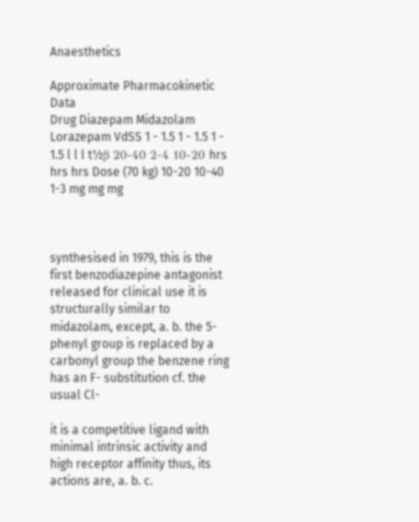Anaesthetics

Approximate Pharmacokinetic Data
Drug Diazepam Midazolam Lorazepam VdSS 1 - 1.5 1 - 1.5 1 - 1.5 l l l t½β 20-40 2-4 10-20 hrs hrs hrs Dose (70 kg) 10-20 10-40 1-3 mg mg mg



synthesised in 1979, this is the first benzodiazepine antagonist released for clinical use it is structurally similar to midazolam, except, a. b. the 5-phenyl group is replaced by a carbonyl group the benzene ring has an F- substitution cf. the usual Cl-

it is a competitive ligand with minimal intrinsic activity and high receptor affinity thus, its actions are, a. b. c.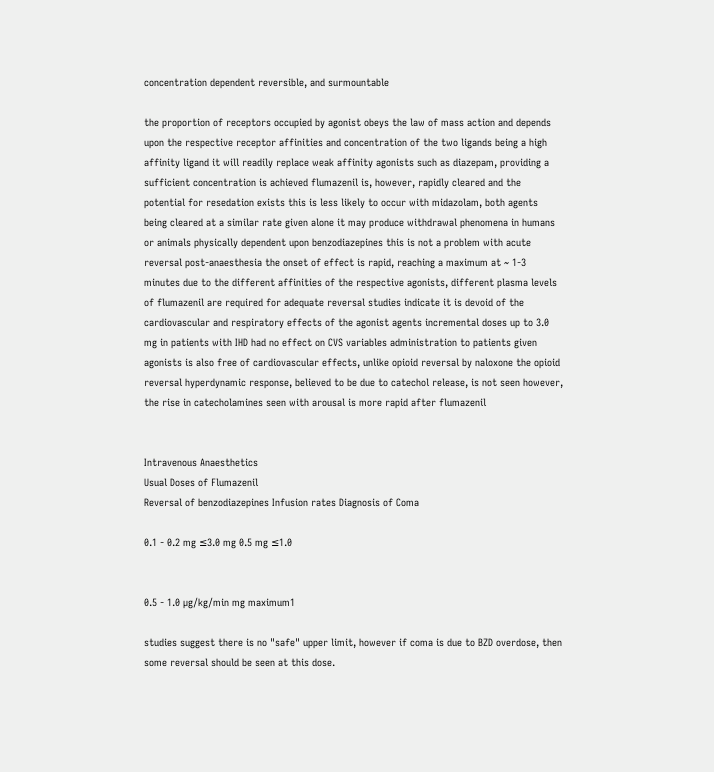concentration dependent reversible, and surmountable

the proportion of receptors occupied by agonist obeys the law of mass action and depends upon the respective receptor affinities and concentration of the two ligands being a high affinity ligand it will readily replace weak affinity agonists such as diazepam, providing a sufficient concentration is achieved flumazenil is, however, rapidly cleared and the potential for resedation exists this is less likely to occur with midazolam, both agents being cleared at a similar rate given alone it may produce withdrawal phenomena in humans or animals physically dependent upon benzodiazepines this is not a problem with acute reversal post-anaesthesia the onset of effect is rapid, reaching a maximum at ~ 1-3 minutes due to the different affinities of the respective agonists, different plasma levels of flumazenil are required for adequate reversal studies indicate it is devoid of the cardiovascular and respiratory effects of the agonist agents incremental doses up to 3.0 mg in patients with IHD had no effect on CVS variables administration to patients given agonists is also free of cardiovascular effects, unlike opioid reversal by naloxone the opioid reversal hyperdynamic response, believed to be due to catechol release, is not seen however, the rise in catecholamines seen with arousal is more rapid after flumazenil


Intravenous Anaesthetics
Usual Doses of Flumazenil
Reversal of benzodiazepines Infusion rates Diagnosis of Coma

0.1 - 0.2 mg ≤3.0 mg 0.5 mg ≤1.0


0.5 - 1.0 µg/kg/min mg maximum1

studies suggest there is no "safe" upper limit, however if coma is due to BZD overdose, then some reversal should be seen at this dose.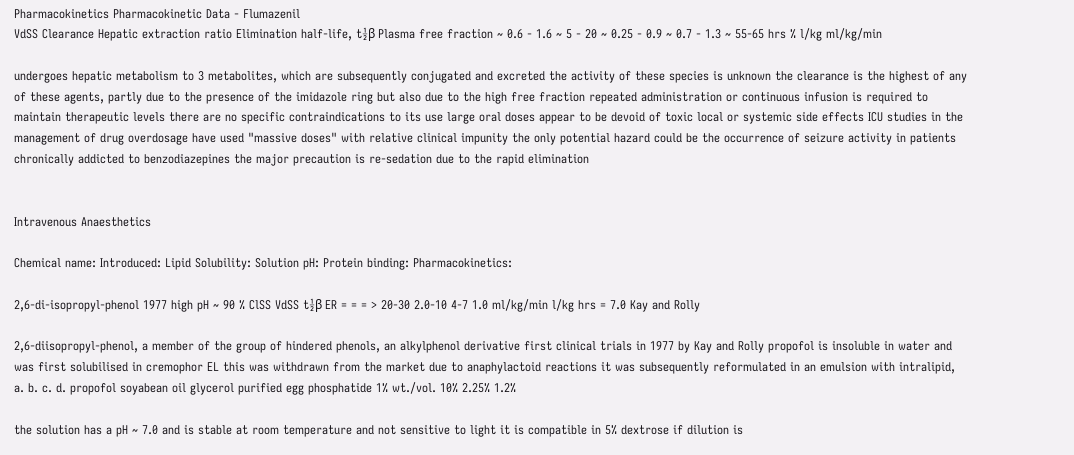Pharmacokinetics Pharmacokinetic Data - Flumazenil
VdSS Clearance Hepatic extraction ratio Elimination half-life, t½β Plasma free fraction ~ 0.6 - 1.6 ~ 5 - 20 ~ 0.25 - 0.9 ~ 0.7 - 1.3 ~ 55-65 hrs % l/kg ml/kg/min

undergoes hepatic metabolism to 3 metabolites, which are subsequently conjugated and excreted the activity of these species is unknown the clearance is the highest of any of these agents, partly due to the presence of the imidazole ring but also due to the high free fraction repeated administration or continuous infusion is required to maintain therapeutic levels there are no specific contraindications to its use large oral doses appear to be devoid of toxic local or systemic side effects ICU studies in the management of drug overdosage have used "massive doses" with relative clinical impunity the only potential hazard could be the occurrence of seizure activity in patients chronically addicted to benzodiazepines the major precaution is re-sedation due to the rapid elimination


Intravenous Anaesthetics

Chemical name: Introduced: Lipid Solubility: Solution pH: Protein binding: Pharmacokinetics:

2,6-di-isopropyl-phenol 1977 high pH ~ 90 % ClSS VdSS t½β ER = = = > 20-30 2.0-10 4-7 1.0 ml/kg/min l/kg hrs = 7.0 Kay and Rolly

2,6-diisopropyl-phenol, a member of the group of hindered phenols, an alkylphenol derivative first clinical trials in 1977 by Kay and Rolly propofol is insoluble in water and was first solubilised in cremophor EL this was withdrawn from the market due to anaphylactoid reactions it was subsequently reformulated in an emulsion with intralipid, a. b. c. d. propofol soyabean oil glycerol purified egg phosphatide 1% wt./vol. 10% 2.25% 1.2%

the solution has a pH ~ 7.0 and is stable at room temperature and not sensitive to light it is compatible in 5% dextrose if dilution is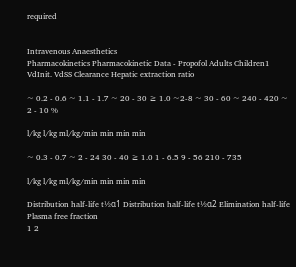required


Intravenous Anaesthetics
Pharmacokinetics Pharmacokinetic Data - Propofol Adults Children1
VdInit. VdSS Clearance Hepatic extraction ratio

~ 0.2 - 0.6 ~ 1.1 - 1.7 ~ 20 - 30 ≥ 1.0 ~2-8 ~ 30 - 60 ~ 240 - 420 ~ 2 - 10 %

l/kg l/kg ml/kg/min min min min

~ 0.3 - 0.7 ~ 2 - 24 30 - 40 ≥ 1.0 1 - 6.5 9 - 56 210 - 735

l/kg l/kg ml/kg/min min min min

Distribution half-life t½α1 Distribution half-life t½α2 Elimination half-life Plasma free fraction
1 2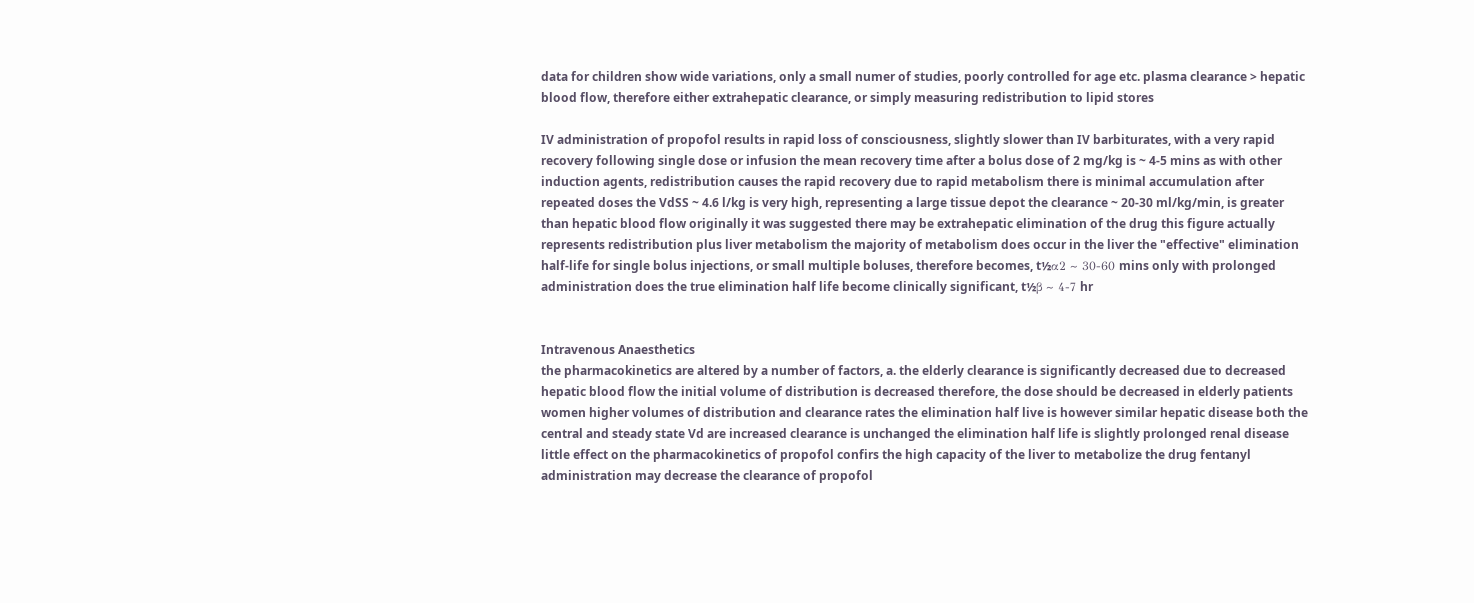data for children show wide variations, only a small numer of studies, poorly controlled for age etc. plasma clearance > hepatic blood flow, therefore either extrahepatic clearance, or simply measuring redistribution to lipid stores

IV administration of propofol results in rapid loss of consciousness, slightly slower than IV barbiturates, with a very rapid recovery following single dose or infusion the mean recovery time after a bolus dose of 2 mg/kg is ~ 4-5 mins as with other induction agents, redistribution causes the rapid recovery due to rapid metabolism there is minimal accumulation after repeated doses the VdSS ~ 4.6 l/kg is very high, representing a large tissue depot the clearance ~ 20-30 ml/kg/min, is greater than hepatic blood flow originally it was suggested there may be extrahepatic elimination of the drug this figure actually represents redistribution plus liver metabolism the majority of metabolism does occur in the liver the "effective" elimination half-life for single bolus injections, or small multiple boluses, therefore becomes, t½α2 ~ 30-60 mins only with prolonged administration does the true elimination half life become clinically significant, t½β ~ 4-7 hr


Intravenous Anaesthetics
the pharmacokinetics are altered by a number of factors, a. the elderly clearance is significantly decreased due to decreased hepatic blood flow the initial volume of distribution is decreased therefore, the dose should be decreased in elderly patients women higher volumes of distribution and clearance rates the elimination half live is however similar hepatic disease both the central and steady state Vd are increased clearance is unchanged the elimination half life is slightly prolonged renal disease little effect on the pharmacokinetics of propofol confirs the high capacity of the liver to metabolize the drug fentanyl administration may decrease the clearance of propofol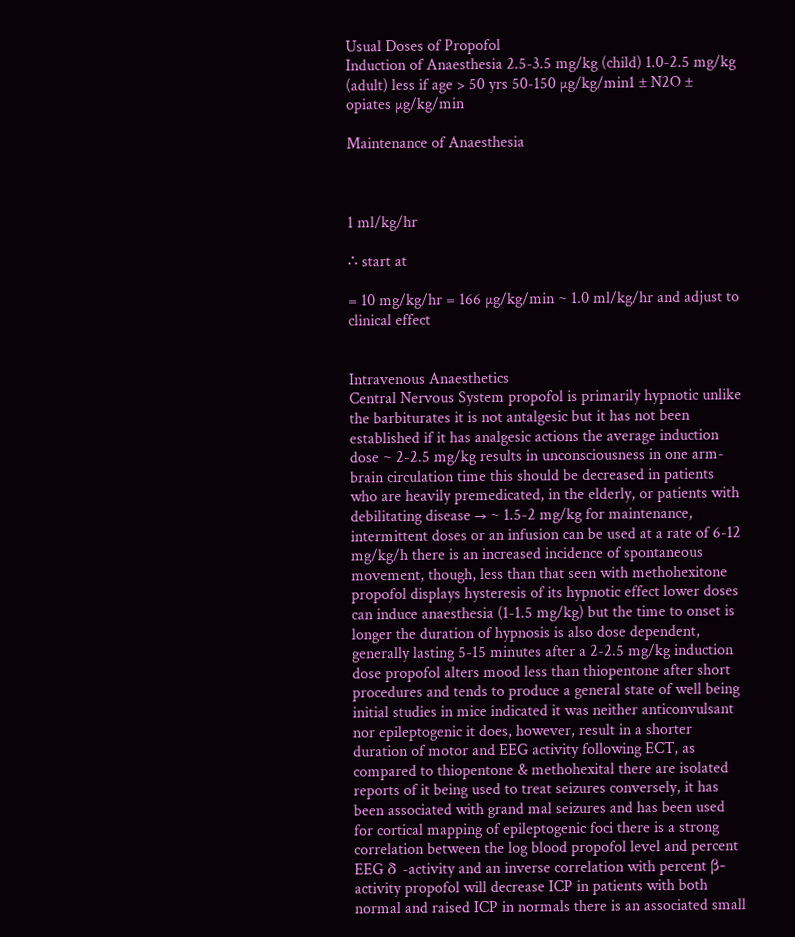Usual Doses of Propofol
Induction of Anaesthesia 2.5-3.5 mg/kg (child) 1.0-2.5 mg/kg (adult) less if age > 50 yrs 50-150 µg/kg/min1 ± N2O ± opiates µg/kg/min

Maintenance of Anaesthesia



1 ml/kg/hr

∴ start at

= 10 mg/kg/hr = 166 µg/kg/min ~ 1.0 ml/kg/hr and adjust to clinical effect


Intravenous Anaesthetics
Central Nervous System propofol is primarily hypnotic unlike the barbiturates it is not antalgesic but it has not been established if it has analgesic actions the average induction dose ~ 2-2.5 mg/kg results in unconsciousness in one arm-brain circulation time this should be decreased in patients who are heavily premedicated, in the elderly, or patients with debilitating disease → ~ 1.5-2 mg/kg for maintenance, intermittent doses or an infusion can be used at a rate of 6-12 mg/kg/h there is an increased incidence of spontaneous movement, though, less than that seen with methohexitone propofol displays hysteresis of its hypnotic effect lower doses can induce anaesthesia (1-1.5 mg/kg) but the time to onset is longer the duration of hypnosis is also dose dependent, generally lasting 5-15 minutes after a 2-2.5 mg/kg induction dose propofol alters mood less than thiopentone after short procedures and tends to produce a general state of well being initial studies in mice indicated it was neither anticonvulsant nor epileptogenic it does, however, result in a shorter duration of motor and EEG activity following ECT, as compared to thiopentone & methohexital there are isolated reports of it being used to treat seizures conversely, it has been associated with grand mal seizures and has been used for cortical mapping of epileptogenic foci there is a strong correlation between the log blood propofol level and percent EEG δ -activity and an inverse correlation with percent β-activity propofol will decrease ICP in patients with both normal and raised ICP in normals there is an associated small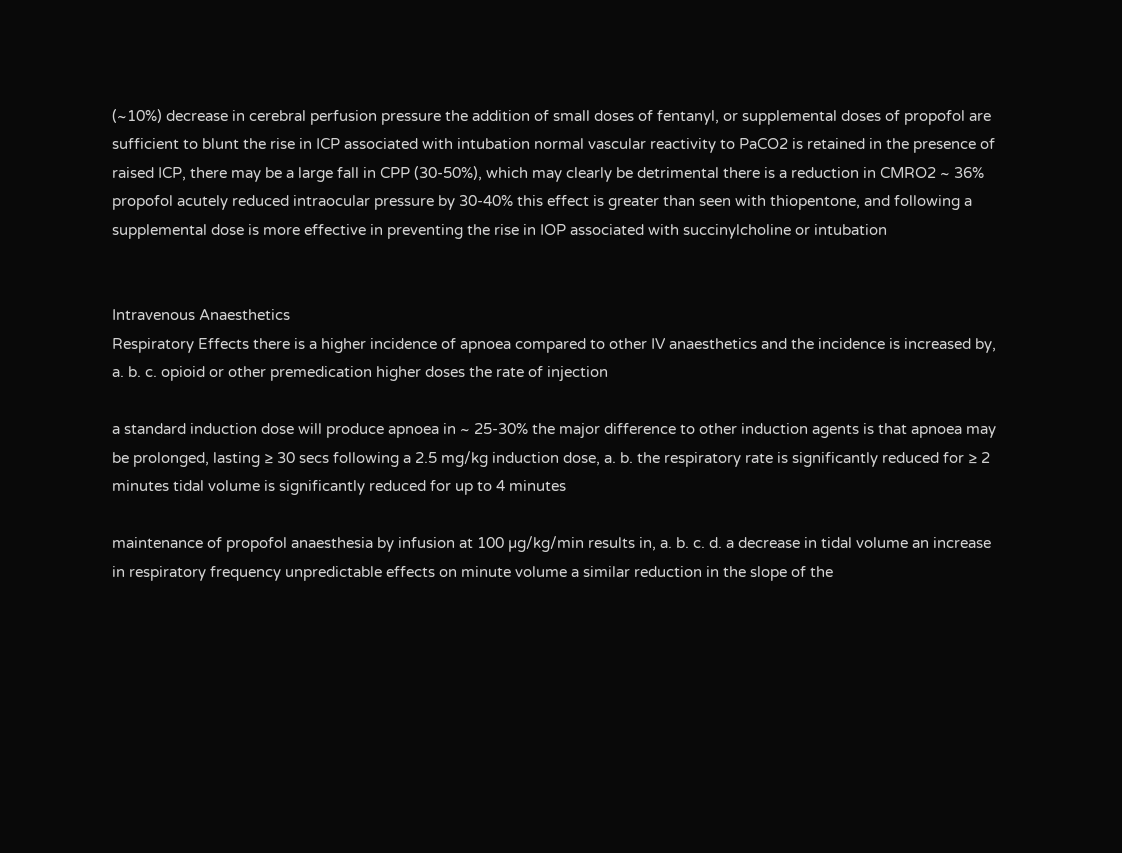(~10%) decrease in cerebral perfusion pressure the addition of small doses of fentanyl, or supplemental doses of propofol are sufficient to blunt the rise in ICP associated with intubation normal vascular reactivity to PaCO2 is retained in the presence of raised ICP, there may be a large fall in CPP (30-50%), which may clearly be detrimental there is a reduction in CMRO2 ~ 36% propofol acutely reduced intraocular pressure by 30-40% this effect is greater than seen with thiopentone, and following a supplemental dose is more effective in preventing the rise in IOP associated with succinylcholine or intubation


Intravenous Anaesthetics
Respiratory Effects there is a higher incidence of apnoea compared to other IV anaesthetics and the incidence is increased by, a. b. c. opioid or other premedication higher doses the rate of injection

a standard induction dose will produce apnoea in ~ 25-30% the major difference to other induction agents is that apnoea may be prolonged, lasting ≥ 30 secs following a 2.5 mg/kg induction dose, a. b. the respiratory rate is significantly reduced for ≥ 2 minutes tidal volume is significantly reduced for up to 4 minutes

maintenance of propofol anaesthesia by infusion at 100 µg/kg/min results in, a. b. c. d. a decrease in tidal volume an increase in respiratory frequency unpredictable effects on minute volume a similar reduction in the slope of the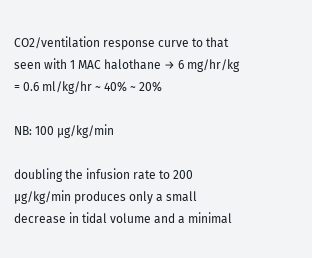CO2/ventilation response curve to that seen with 1 MAC halothane → 6 mg/hr/kg = 0.6 ml/kg/hr ~ 40% ~ 20%

NB: 100 µg/kg/min

doubling the infusion rate to 200 µg/kg/min produces only a small decrease in tidal volume and a minimal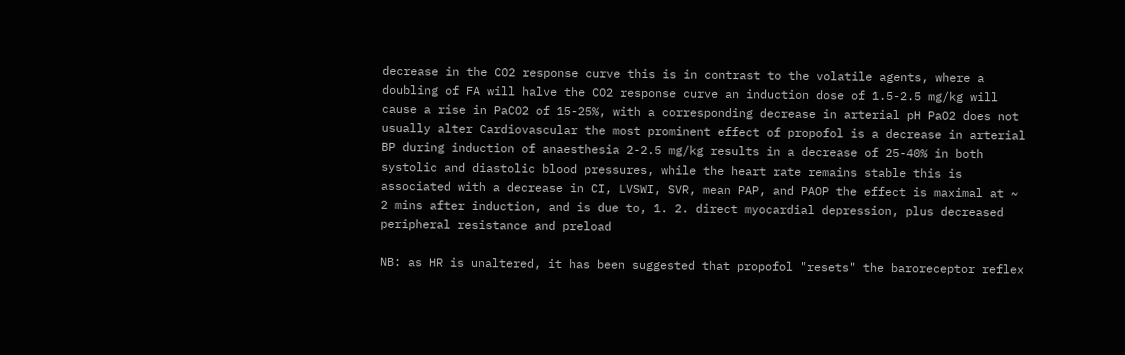decrease in the CO2 response curve this is in contrast to the volatile agents, where a doubling of FA will halve the CO2 response curve an induction dose of 1.5-2.5 mg/kg will cause a rise in PaCO2 of 15-25%, with a corresponding decrease in arterial pH PaO2 does not usually alter Cardiovascular the most prominent effect of propofol is a decrease in arterial BP during induction of anaesthesia 2-2.5 mg/kg results in a decrease of 25-40% in both systolic and diastolic blood pressures, while the heart rate remains stable this is associated with a decrease in CI, LVSWI, SVR, mean PAP, and PAOP the effect is maximal at ~ 2 mins after induction, and is due to, 1. 2. direct myocardial depression, plus decreased peripheral resistance and preload

NB: as HR is unaltered, it has been suggested that propofol "resets" the baroreceptor reflex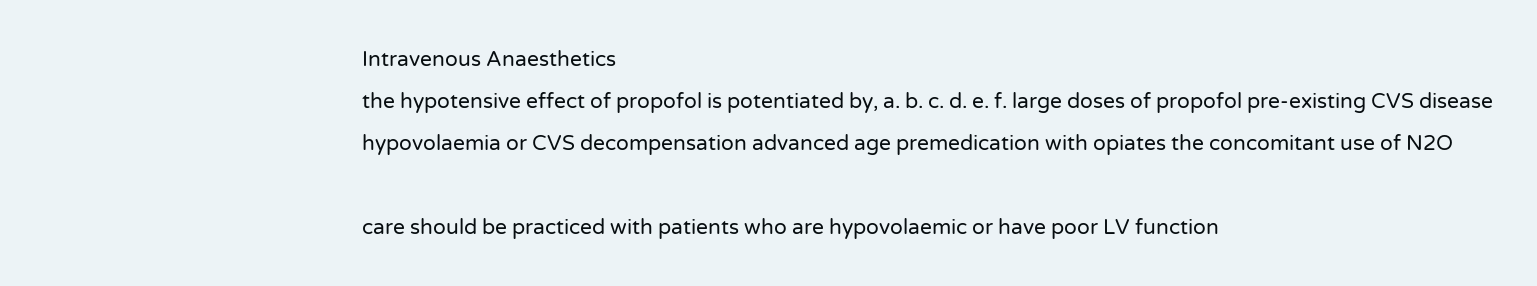Intravenous Anaesthetics
the hypotensive effect of propofol is potentiated by, a. b. c. d. e. f. large doses of propofol pre-existing CVS disease hypovolaemia or CVS decompensation advanced age premedication with opiates the concomitant use of N2O

care should be practiced with patients who are hypovolaemic or have poor LV function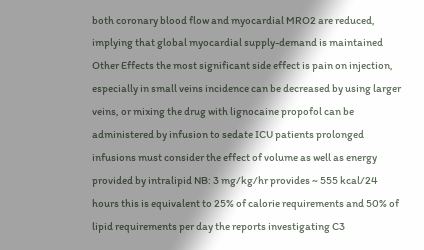both coronary blood flow and myocardial MRO2 are reduced, implying that global myocardial supply-demand is maintained Other Effects the most significant side effect is pain on injection, especially in small veins incidence can be decreased by using larger veins, or mixing the drug with lignocaine propofol can be administered by infusion to sedate ICU patients prolonged infusions must consider the effect of volume as well as energy provided by intralipid NB: 3 mg/kg/hr provides ~ 555 kcal/24 hours this is equivalent to 25% of calorie requirements and 50% of lipid requirements per day the reports investigating C3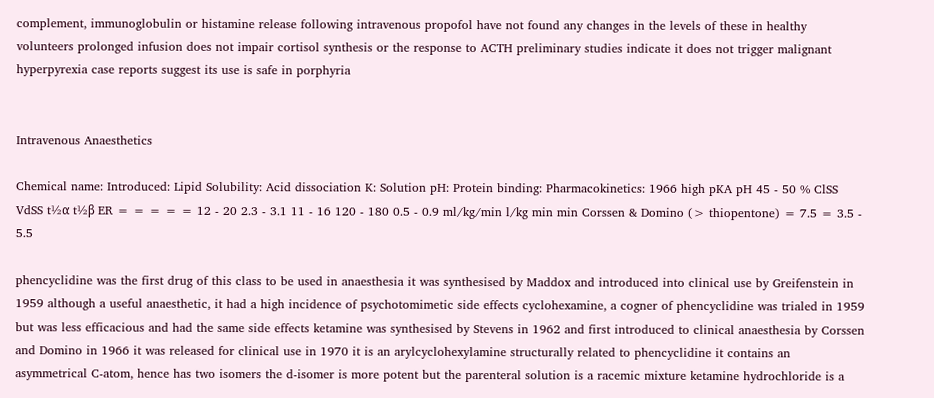complement, immunoglobulin or histamine release following intravenous propofol have not found any changes in the levels of these in healthy volunteers prolonged infusion does not impair cortisol synthesis or the response to ACTH preliminary studies indicate it does not trigger malignant hyperpyrexia case reports suggest its use is safe in porphyria


Intravenous Anaesthetics

Chemical name: Introduced: Lipid Solubility: Acid dissociation K: Solution pH: Protein binding: Pharmacokinetics: 1966 high pKA pH 45 - 50 % ClSS VdSS t½α t½β ER = = = = = 12 - 20 2.3 - 3.1 11 - 16 120 - 180 0.5 - 0.9 ml/kg/min l/kg min min Corssen & Domino (> thiopentone) = 7.5 = 3.5 - 5.5

phencyclidine was the first drug of this class to be used in anaesthesia it was synthesised by Maddox and introduced into clinical use by Greifenstein in 1959 although a useful anaesthetic, it had a high incidence of psychotomimetic side effects cyclohexamine, a cogner of phencyclidine was trialed in 1959 but was less efficacious and had the same side effects ketamine was synthesised by Stevens in 1962 and first introduced to clinical anaesthesia by Corssen and Domino in 1966 it was released for clinical use in 1970 it is an arylcyclohexylamine structurally related to phencyclidine it contains an asymmetrical C-atom, hence has two isomers the d-isomer is more potent but the parenteral solution is a racemic mixture ketamine hydrochloride is a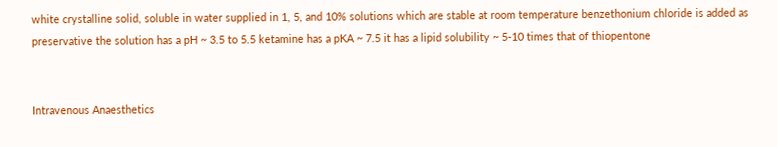white crystalline solid, soluble in water supplied in 1, 5, and 10% solutions which are stable at room temperature benzethonium chloride is added as preservative the solution has a pH ~ 3.5 to 5.5 ketamine has a pKA ~ 7.5 it has a lipid solubility ~ 5-10 times that of thiopentone


Intravenous Anaesthetics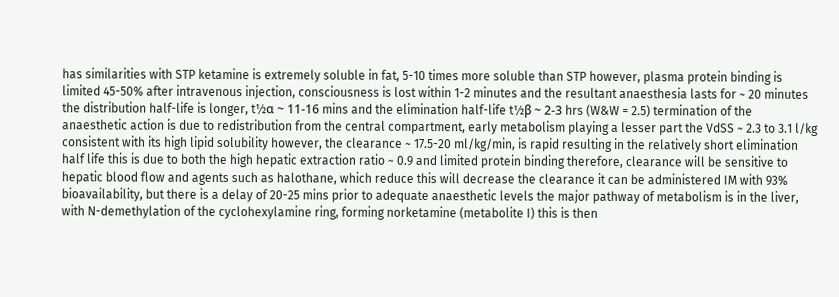has similarities with STP ketamine is extremely soluble in fat, 5-10 times more soluble than STP however, plasma protein binding is limited 45-50% after intravenous injection, consciousness is lost within 1-2 minutes and the resultant anaesthesia lasts for ~ 20 minutes the distribution half-life is longer, t½α ~ 11-16 mins and the elimination half-life t½β ~ 2-3 hrs (W&W = 2.5) termination of the anaesthetic action is due to redistribution from the central compartment, early metabolism playing a lesser part the VdSS ~ 2.3 to 3.1 l/kg consistent with its high lipid solubility however, the clearance ~ 17.5-20 ml/kg/min, is rapid resulting in the relatively short elimination half life this is due to both the high hepatic extraction ratio ~ 0.9 and limited protein binding therefore, clearance will be sensitive to hepatic blood flow and agents such as halothane, which reduce this will decrease the clearance it can be administered IM with 93% bioavailability, but there is a delay of 20-25 mins prior to adequate anaesthetic levels the major pathway of metabolism is in the liver, with N-demethylation of the cyclohexylamine ring, forming norketamine (metabolite I) this is then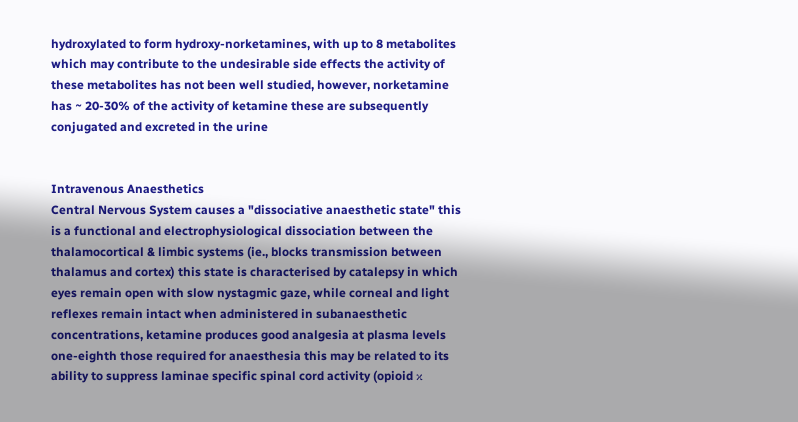hydroxylated to form hydroxy-norketamines, with up to 8 metabolites which may contribute to the undesirable side effects the activity of these metabolites has not been well studied, however, norketamine has ~ 20-30% of the activity of ketamine these are subsequently conjugated and excreted in the urine


Intravenous Anaesthetics
Central Nervous System causes a "dissociative anaesthetic state" this is a functional and electrophysiological dissociation between the thalamocortical & limbic systems (ie., blocks transmission between thalamus and cortex) this state is characterised by catalepsy in which eyes remain open with slow nystagmic gaze, while corneal and light reflexes remain intact when administered in subanaesthetic concentrations, ketamine produces good analgesia at plasma levels one-eighth those required for anaesthesia this may be related to its ability to suppress laminae specific spinal cord activity (opioid κ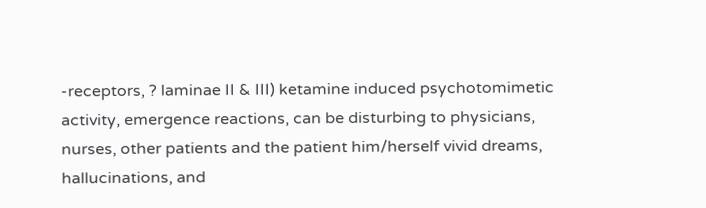-receptors, ? laminae II & III) ketamine induced psychotomimetic activity, emergence reactions, can be disturbing to physicians, nurses, other patients and the patient him/herself vivid dreams, hallucinations, and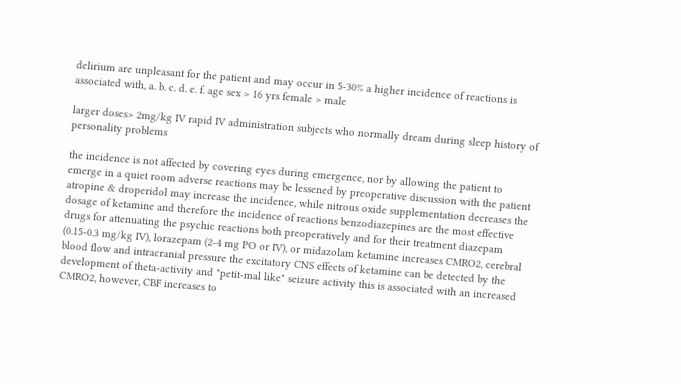delirium are unpleasant for the patient and may occur in 5-30% a higher incidence of reactions is associated with, a. b. c. d. e. f. age sex > 16 yrs female > male

larger doses> 2mg/kg IV rapid IV administration subjects who normally dream during sleep history of personality problems

the incidence is not affected by covering eyes during emergence, nor by allowing the patient to emerge in a quiet room adverse reactions may be lessened by preoperative discussion with the patient atropine & droperidol may increase the incidence, while nitrous oxide supplementation decreases the dosage of ketamine and therefore the incidence of reactions benzodiazepines are the most effective drugs for attenuating the psychic reactions both preoperatively and for their treatment diazepam (0.15-0.3 mg/kg IV), lorazepam (2-4 mg PO or IV), or midazolam ketamine increases CMRO2, cerebral blood flow and intracranial pressure the excitatory CNS effects of ketamine can be detected by the development of theta-activity and "petit-mal like" seizure activity this is associated with an increased CMRO2, however, CBF increases to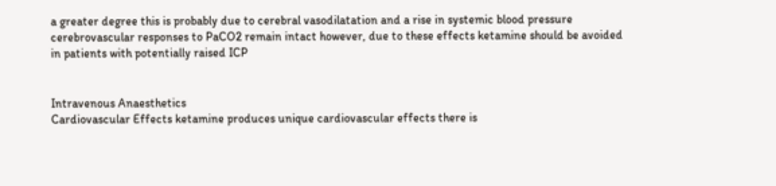a greater degree this is probably due to cerebral vasodilatation and a rise in systemic blood pressure cerebrovascular responses to PaCO2 remain intact however, due to these effects ketamine should be avoided in patients with potentially raised ICP


Intravenous Anaesthetics
Cardiovascular Effects ketamine produces unique cardiovascular effects there is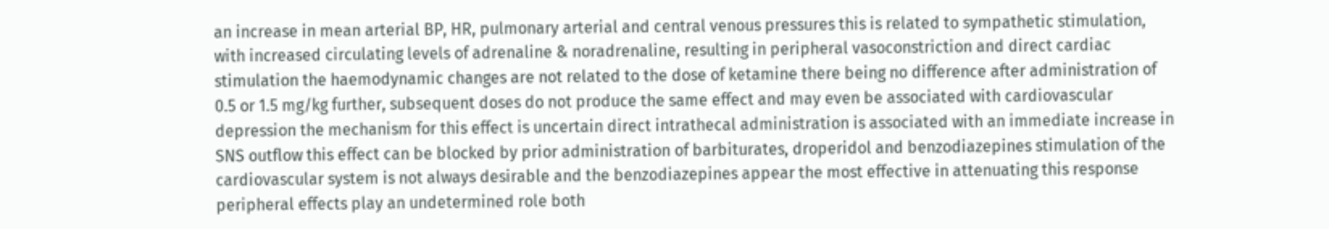an increase in mean arterial BP, HR, pulmonary arterial and central venous pressures this is related to sympathetic stimulation, with increased circulating levels of adrenaline & noradrenaline, resulting in peripheral vasoconstriction and direct cardiac stimulation the haemodynamic changes are not related to the dose of ketamine there being no difference after administration of 0.5 or 1.5 mg/kg further, subsequent doses do not produce the same effect and may even be associated with cardiovascular depression the mechanism for this effect is uncertain direct intrathecal administration is associated with an immediate increase in SNS outflow this effect can be blocked by prior administration of barbiturates, droperidol and benzodiazepines stimulation of the cardiovascular system is not always desirable and the benzodiazepines appear the most effective in attenuating this response peripheral effects play an undetermined role both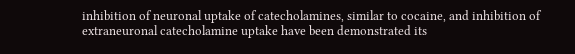inhibition of neuronal uptake of catecholamines, similar to cocaine, and inhibition of extraneuronal catecholamine uptake have been demonstrated its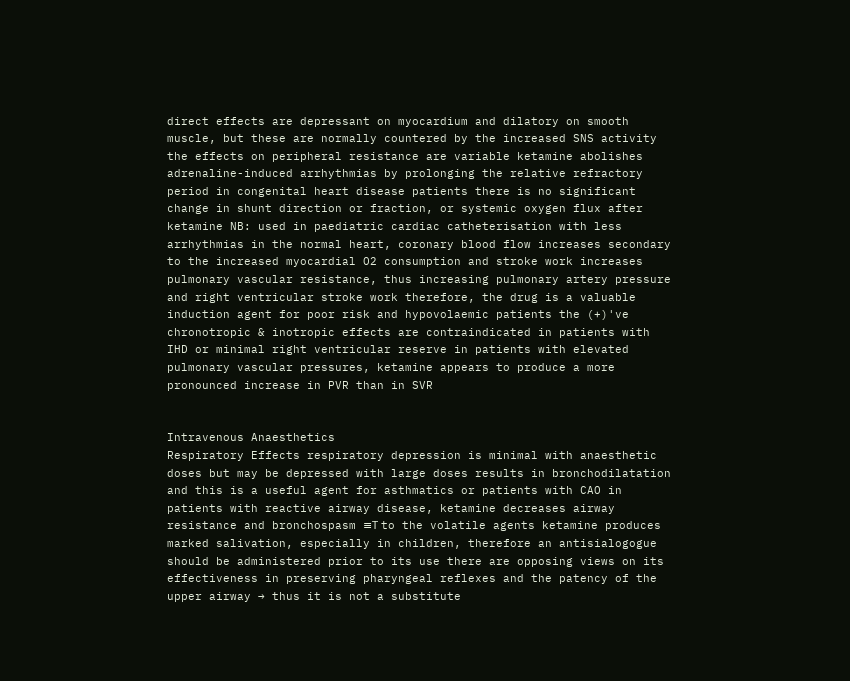direct effects are depressant on myocardium and dilatory on smooth muscle, but these are normally countered by the increased SNS activity the effects on peripheral resistance are variable ketamine abolishes adrenaline-induced arrhythmias by prolonging the relative refractory period in congenital heart disease patients there is no significant change in shunt direction or fraction, or systemic oxygen flux after ketamine NB: used in paediatric cardiac catheterisation with less arrhythmias in the normal heart, coronary blood flow increases secondary to the increased myocardial O2 consumption and stroke work increases pulmonary vascular resistance, thus increasing pulmonary artery pressure and right ventricular stroke work therefore, the drug is a valuable induction agent for poor risk and hypovolaemic patients the (+)'ve chronotropic & inotropic effects are contraindicated in patients with IHD or minimal right ventricular reserve in patients with elevated pulmonary vascular pressures, ketamine appears to produce a more pronounced increase in PVR than in SVR


Intravenous Anaesthetics
Respiratory Effects respiratory depression is minimal with anaesthetic doses but may be depressed with large doses results in bronchodilatation and this is a useful agent for asthmatics or patients with CAO in patients with reactive airway disease, ketamine decreases airway resistance and bronchospasm ≡Τ to the volatile agents ketamine produces marked salivation, especially in children, therefore an antisialogogue should be administered prior to its use there are opposing views on its effectiveness in preserving pharyngeal reflexes and the patency of the upper airway → thus it is not a substitute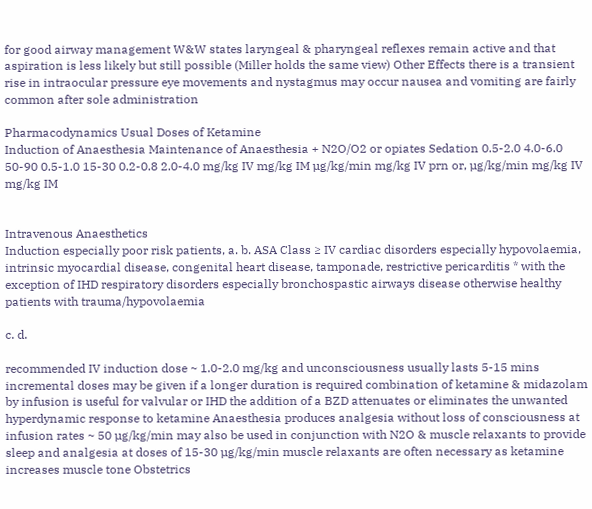for good airway management W&W states laryngeal & pharyngeal reflexes remain active and that aspiration is less likely but still possible (Miller holds the same view) Other Effects there is a transient rise in intraocular pressure eye movements and nystagmus may occur nausea and vomiting are fairly common after sole administration

Pharmacodynamics Usual Doses of Ketamine
Induction of Anaesthesia Maintenance of Anaesthesia + N2O/O2 or opiates Sedation 0.5-2.0 4.0-6.0 50-90 0.5-1.0 15-30 0.2-0.8 2.0-4.0 mg/kg IV mg/kg IM µg/kg/min mg/kg IV prn or, µg/kg/min mg/kg IV mg/kg IM


Intravenous Anaesthetics
Induction especially poor risk patients, a. b. ASA Class ≥ IV cardiac disorders especially hypovolaemia, intrinsic myocardial disease, congenital heart disease, tamponade, restrictive pericarditis * with the exception of IHD respiratory disorders especially bronchospastic airways disease otherwise healthy patients with trauma/hypovolaemia

c. d.

recommended IV induction dose ~ 1.0-2.0 mg/kg and unconsciousness usually lasts 5-15 mins incremental doses may be given if a longer duration is required combination of ketamine & midazolam by infusion is useful for valvular or IHD the addition of a BZD attenuates or eliminates the unwanted hyperdynamic response to ketamine Anaesthesia produces analgesia without loss of consciousness at infusion rates ~ 50 µg/kg/min may also be used in conjunction with N2O & muscle relaxants to provide sleep and analgesia at doses of 15-30 µg/kg/min muscle relaxants are often necessary as ketamine increases muscle tone Obstetrics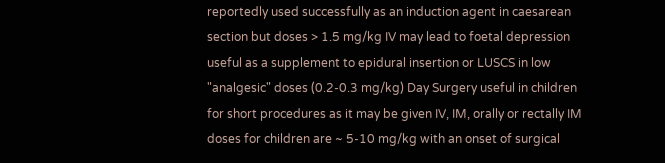reportedly used successfully as an induction agent in caesarean section but doses > 1.5 mg/kg IV may lead to foetal depression useful as a supplement to epidural insertion or LUSCS in low "analgesic" doses (0.2-0.3 mg/kg) Day Surgery useful in children for short procedures as it may be given IV, IM, orally or rectally IM doses for children are ~ 5-10 mg/kg with an onset of surgical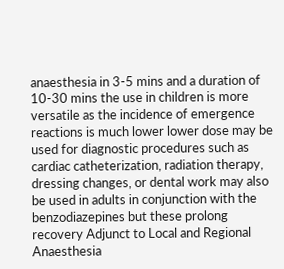anaesthesia in 3-5 mins and a duration of 10-30 mins the use in children is more versatile as the incidence of emergence reactions is much lower lower dose may be used for diagnostic procedures such as cardiac catheterization, radiation therapy, dressing changes, or dental work may also be used in adults in conjunction with the benzodiazepines but these prolong recovery Adjunct to Local and Regional Anaesthesia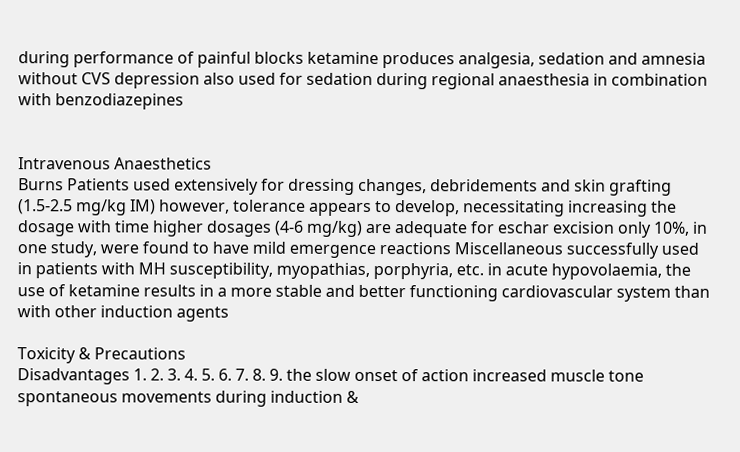during performance of painful blocks ketamine produces analgesia, sedation and amnesia without CVS depression also used for sedation during regional anaesthesia in combination with benzodiazepines


Intravenous Anaesthetics
Burns Patients used extensively for dressing changes, debridements and skin grafting (1.5-2.5 mg/kg IM) however, tolerance appears to develop, necessitating increasing the dosage with time higher dosages (4-6 mg/kg) are adequate for eschar excision only 10%, in one study, were found to have mild emergence reactions Miscellaneous successfully used in patients with MH susceptibility, myopathias, porphyria, etc. in acute hypovolaemia, the use of ketamine results in a more stable and better functioning cardiovascular system than with other induction agents

Toxicity & Precautions
Disadvantages 1. 2. 3. 4. 5. 6. 7. 8. 9. the slow onset of action increased muscle tone spontaneous movements during induction &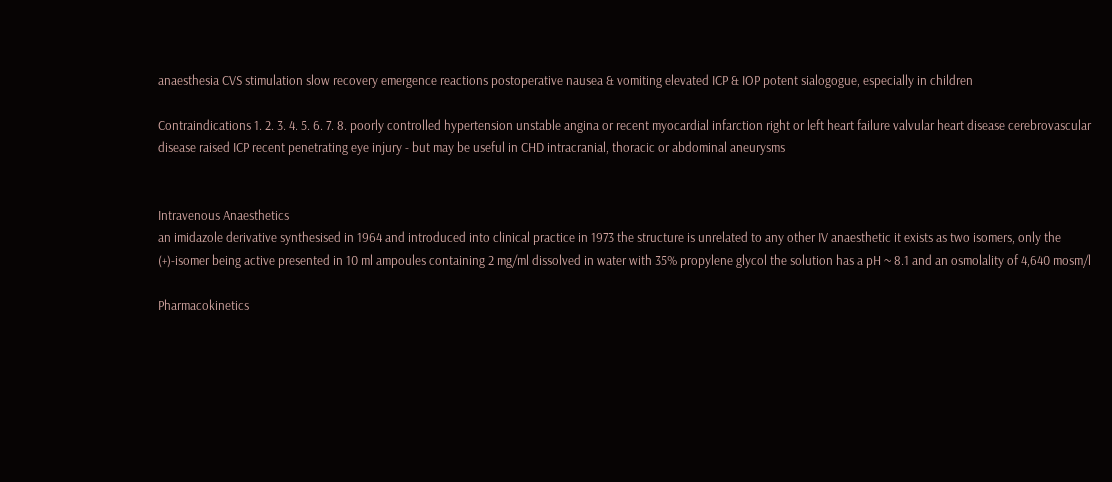anaesthesia CVS stimulation slow recovery emergence reactions postoperative nausea & vomiting elevated ICP & IOP potent sialogogue, especially in children

Contraindications 1. 2. 3. 4. 5. 6. 7. 8. poorly controlled hypertension unstable angina or recent myocardial infarction right or left heart failure valvular heart disease cerebrovascular disease raised ICP recent penetrating eye injury - but may be useful in CHD intracranial, thoracic or abdominal aneurysms


Intravenous Anaesthetics
an imidazole derivative synthesised in 1964 and introduced into clinical practice in 1973 the structure is unrelated to any other IV anaesthetic it exists as two isomers, only the (+)-isomer being active presented in 10 ml ampoules containing 2 mg/ml dissolved in water with 35% propylene glycol the solution has a pH ~ 8.1 and an osmolality of 4,640 mosm/l

Pharmacokinetics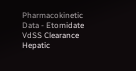Pharmacokinetic Data - Etomidate
VdSS Clearance Hepatic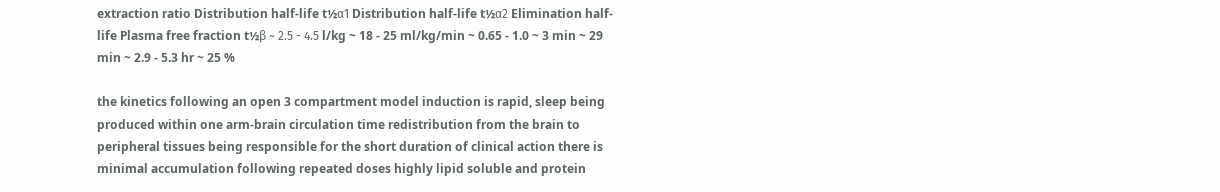extraction ratio Distribution half-life t½α1 Distribution half-life t½α2 Elimination half-life Plasma free fraction t½β ~ 2.5 - 4.5 l/kg ~ 18 - 25 ml/kg/min ~ 0.65 - 1.0 ~ 3 min ~ 29 min ~ 2.9 - 5.3 hr ~ 25 %

the kinetics following an open 3 compartment model induction is rapid, sleep being produced within one arm-brain circulation time redistribution from the brain to peripheral tissues being responsible for the short duration of clinical action there is minimal accumulation following repeated doses highly lipid soluble and protein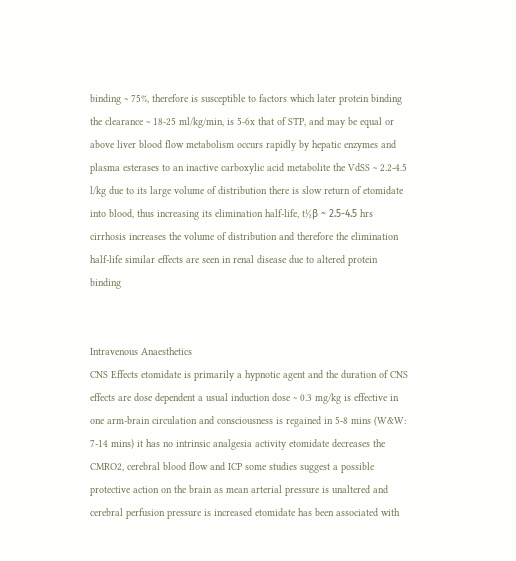binding ~ 75%, therefore is susceptible to factors which later protein binding the clearance ~ 18-25 ml/kg/min, is 5-6x that of STP, and may be equal or above liver blood flow metabolism occurs rapidly by hepatic enzymes and plasma esterases to an inactive carboxylic acid metabolite the VdSS ~ 2.2-4.5 l/kg due to its large volume of distribution there is slow return of etomidate into blood, thus increasing its elimination half-life, t½β ~ 2.5-4.5 hrs cirrhosis increases the volume of distribution and therefore the elimination half-life similar effects are seen in renal disease due to altered protein binding


Intravenous Anaesthetics
CNS Effects etomidate is primarily a hypnotic agent and the duration of CNS effects are dose dependent a usual induction dose ~ 0.3 mg/kg is effective in one arm-brain circulation and consciousness is regained in 5-8 mins (W&W: 7-14 mins) it has no intrinsic analgesia activity etomidate decreases the CMRO2, cerebral blood flow and ICP some studies suggest a possible protective action on the brain as mean arterial pressure is unaltered and cerebral perfusion pressure is increased etomidate has been associated with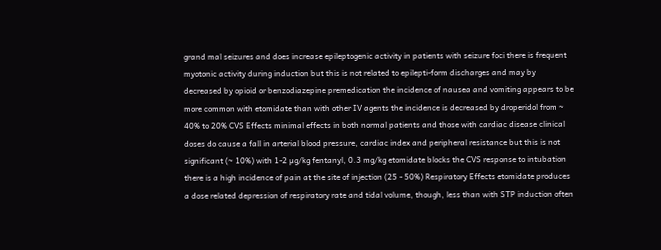grand mal seizures and does increase epileptogenic activity in patients with seizure foci there is frequent myotonic activity during induction but this is not related to epilepti-form discharges and may by decreased by opioid or benzodiazepine premedication the incidence of nausea and vomiting appears to be more common with etomidate than with other IV agents the incidence is decreased by droperidol from ~ 40% to 20% CVS Effects minimal effects in both normal patients and those with cardiac disease clinical doses do cause a fall in arterial blood pressure, cardiac index and peripheral resistance but this is not significant (~ 10%) with 1-2 µg/kg fentanyl, 0.3 mg/kg etomidate blocks the CVS response to intubation there is a high incidence of pain at the site of injection (25 - 50%) Respiratory Effects etomidate produces a dose related depression of respiratory rate and tidal volume, though, less than with STP induction often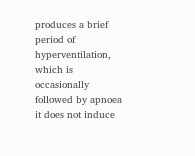produces a brief period of hyperventilation, which is occasionally followed by apnoea it does not induce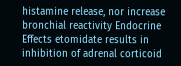histamine release, nor increase bronchial reactivity Endocrine Effects etomidate results in inhibition of adrenal corticoid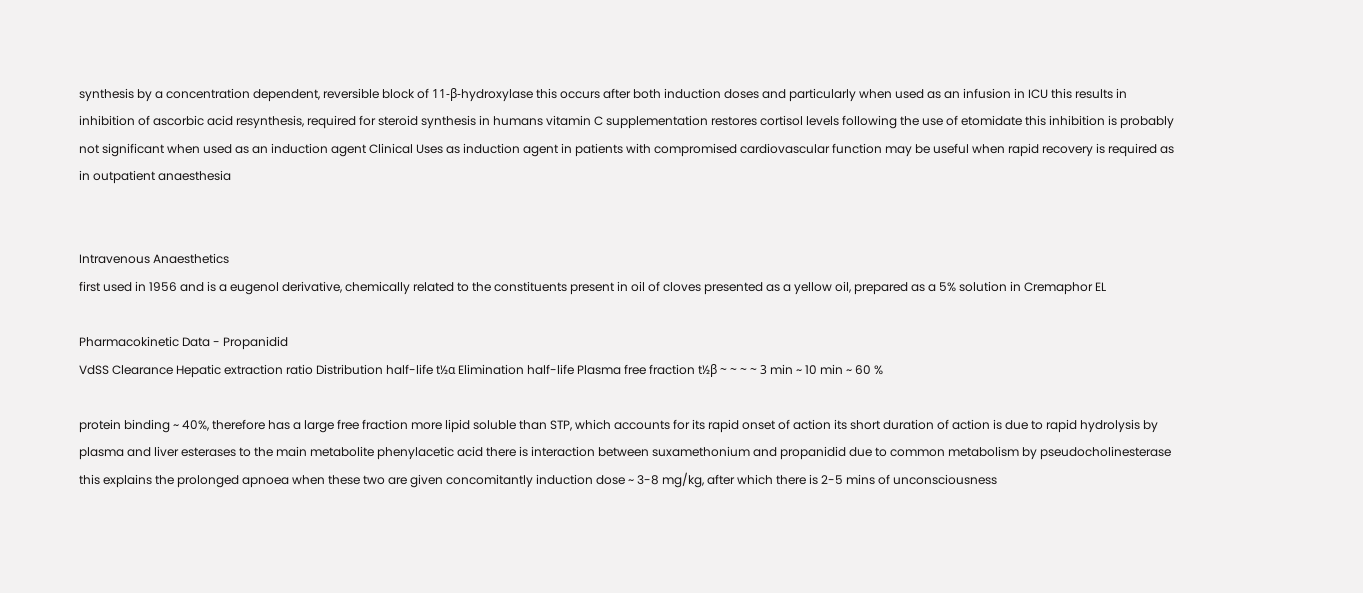synthesis by a concentration dependent, reversible block of 11-β-hydroxylase this occurs after both induction doses and particularly when used as an infusion in ICU this results in inhibition of ascorbic acid resynthesis, required for steroid synthesis in humans vitamin C supplementation restores cortisol levels following the use of etomidate this inhibition is probably not significant when used as an induction agent Clinical Uses as induction agent in patients with compromised cardiovascular function may be useful when rapid recovery is required as in outpatient anaesthesia


Intravenous Anaesthetics
first used in 1956 and is a eugenol derivative, chemically related to the constituents present in oil of cloves presented as a yellow oil, prepared as a 5% solution in Cremaphor EL

Pharmacokinetic Data - Propanidid
VdSS Clearance Hepatic extraction ratio Distribution half-life t½α Elimination half-life Plasma free fraction t½β ~ ~ ~ ~ 3 min ~ 10 min ~ 60 %

protein binding ~ 40%, therefore has a large free fraction more lipid soluble than STP, which accounts for its rapid onset of action its short duration of action is due to rapid hydrolysis by plasma and liver esterases to the main metabolite phenylacetic acid there is interaction between suxamethonium and propanidid due to common metabolism by pseudocholinesterase this explains the prolonged apnoea when these two are given concomitantly induction dose ~ 3-8 mg/kg, after which there is 2-5 mins of unconsciousness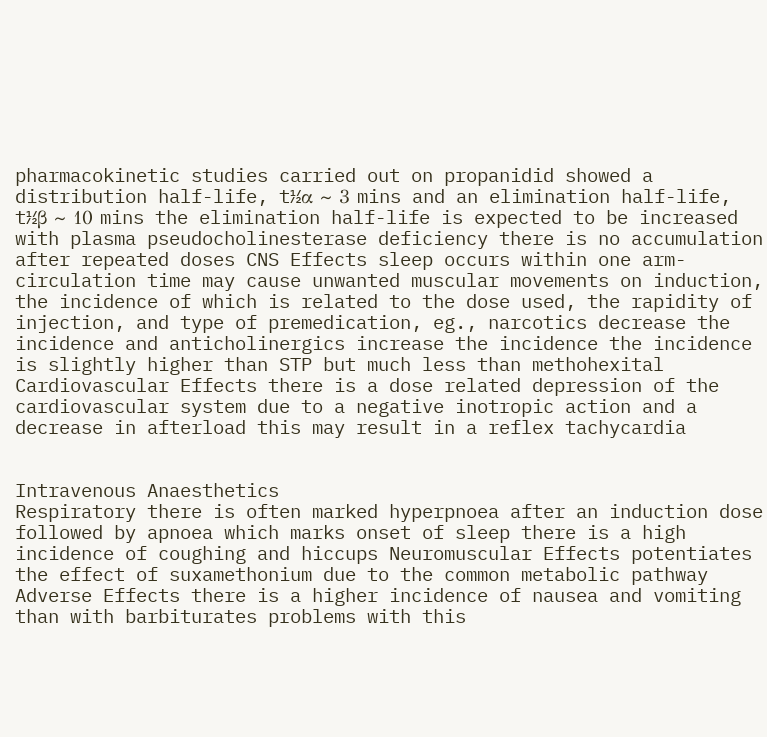pharmacokinetic studies carried out on propanidid showed a distribution half-life, t½α ~ 3 mins and an elimination half-life, t½β ~ 10 mins the elimination half-life is expected to be increased with plasma pseudocholinesterase deficiency there is no accumulation after repeated doses CNS Effects sleep occurs within one arm-circulation time may cause unwanted muscular movements on induction, the incidence of which is related to the dose used, the rapidity of injection, and type of premedication, eg., narcotics decrease the incidence and anticholinergics increase the incidence the incidence is slightly higher than STP but much less than methohexital Cardiovascular Effects there is a dose related depression of the cardiovascular system due to a negative inotropic action and a decrease in afterload this may result in a reflex tachycardia


Intravenous Anaesthetics
Respiratory there is often marked hyperpnoea after an induction dose followed by apnoea which marks onset of sleep there is a high incidence of coughing and hiccups Neuromuscular Effects potentiates the effect of suxamethonium due to the common metabolic pathway Adverse Effects there is a higher incidence of nausea and vomiting than with barbiturates problems with this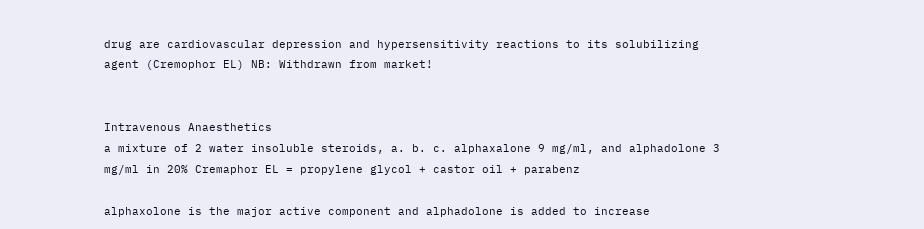drug are cardiovascular depression and hypersensitivity reactions to its solubilizing agent (Cremophor EL) NB: Withdrawn from market!


Intravenous Anaesthetics
a mixture of 2 water insoluble steroids, a. b. c. alphaxalone 9 mg/ml, and alphadolone 3 mg/ml in 20% Cremaphor EL = propylene glycol + castor oil + parabenz

alphaxolone is the major active component and alphadolone is added to increase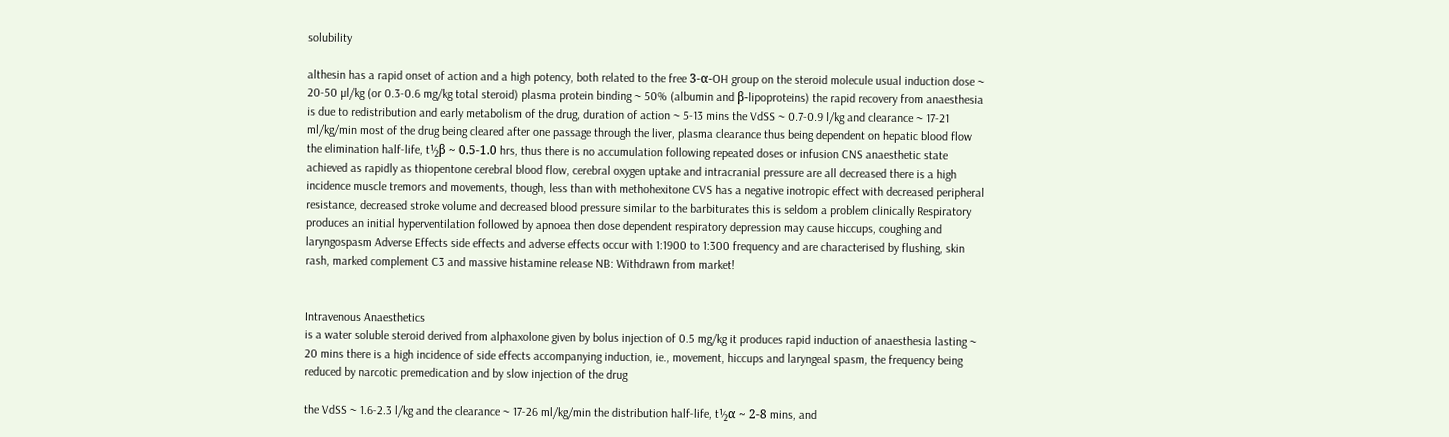solubility

althesin has a rapid onset of action and a high potency, both related to the free 3-α-OH group on the steroid molecule usual induction dose ~ 20-50 µl/kg (or 0.3-0.6 mg/kg total steroid) plasma protein binding ~ 50% (albumin and β-lipoproteins) the rapid recovery from anaesthesia is due to redistribution and early metabolism of the drug, duration of action ~ 5-13 mins the VdSS ~ 0.7-0.9 l/kg and clearance ~ 17-21 ml/kg/min most of the drug being cleared after one passage through the liver, plasma clearance thus being dependent on hepatic blood flow the elimination half-life, t½β ~ 0.5-1.0 hrs, thus there is no accumulation following repeated doses or infusion CNS anaesthetic state achieved as rapidly as thiopentone cerebral blood flow, cerebral oxygen uptake and intracranial pressure are all decreased there is a high incidence muscle tremors and movements, though, less than with methohexitone CVS has a negative inotropic effect with decreased peripheral resistance, decreased stroke volume and decreased blood pressure similar to the barbiturates this is seldom a problem clinically Respiratory produces an initial hyperventilation followed by apnoea then dose dependent respiratory depression may cause hiccups, coughing and laryngospasm Adverse Effects side effects and adverse effects occur with 1:1900 to 1:300 frequency and are characterised by flushing, skin rash, marked complement C3 and massive histamine release NB: Withdrawn from market!


Intravenous Anaesthetics
is a water soluble steroid derived from alphaxolone given by bolus injection of 0.5 mg/kg it produces rapid induction of anaesthesia lasting ~ 20 mins there is a high incidence of side effects accompanying induction, ie., movement, hiccups and laryngeal spasm, the frequency being reduced by narcotic premedication and by slow injection of the drug

the VdSS ~ 1.6-2.3 l/kg and the clearance ~ 17-26 ml/kg/min the distribution half-life, t½α ~ 2-8 mins, and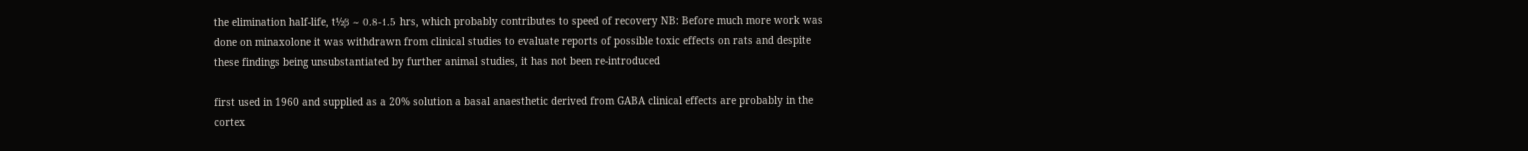the elimination half-life, t½β ~ 0.8-1.5 hrs, which probably contributes to speed of recovery NB: Before much more work was done on minaxolone it was withdrawn from clinical studies to evaluate reports of possible toxic effects on rats and despite these findings being unsubstantiated by further animal studies, it has not been re-introduced

first used in 1960 and supplied as a 20% solution a basal anaesthetic derived from GABA clinical effects are probably in the cortex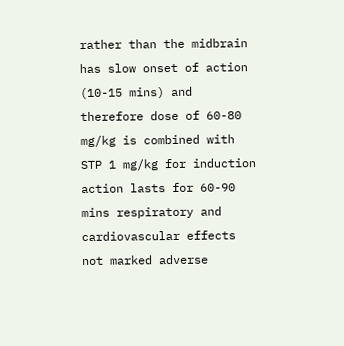rather than the midbrain has slow onset of action (10-15 mins) and therefore dose of 60-80 mg/kg is combined with STP 1 mg/kg for induction action lasts for 60-90 mins respiratory and cardiovascular effects not marked adverse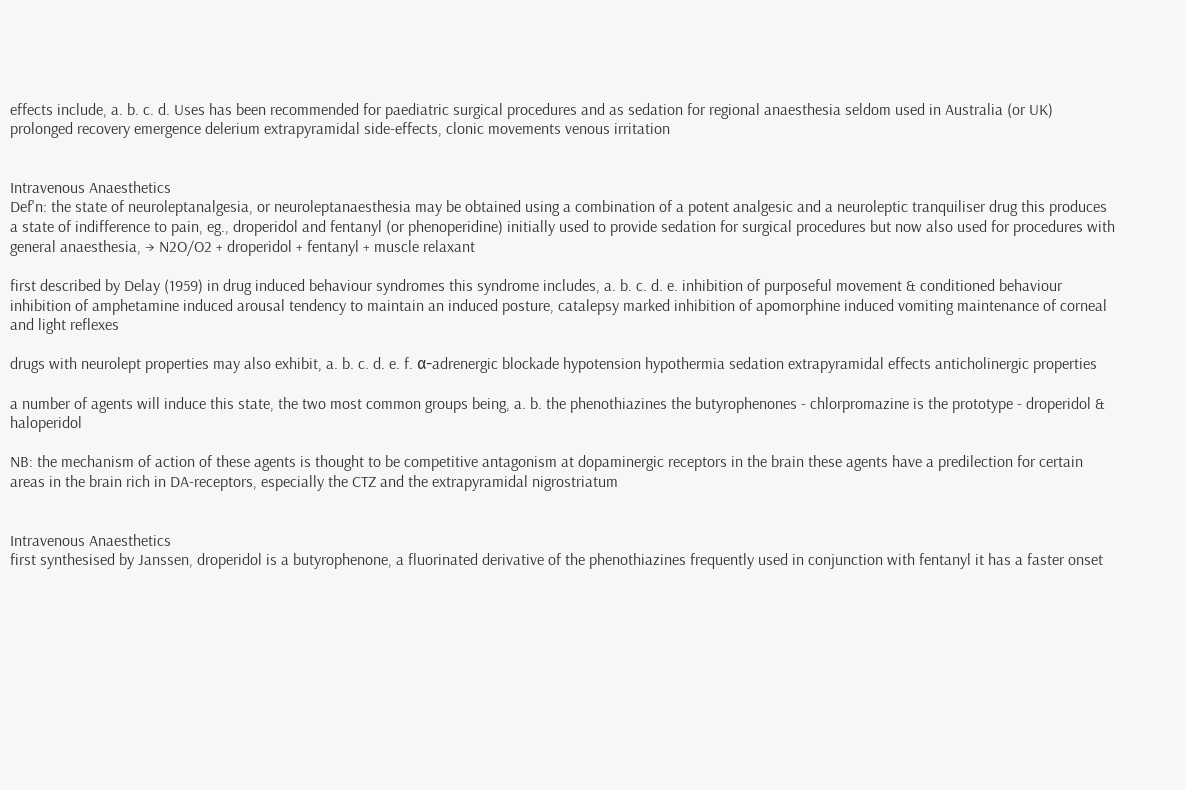effects include, a. b. c. d. Uses has been recommended for paediatric surgical procedures and as sedation for regional anaesthesia seldom used in Australia (or UK) prolonged recovery emergence delerium extrapyramidal side-effects, clonic movements venous irritation


Intravenous Anaesthetics
Def'n: the state of neuroleptanalgesia, or neuroleptanaesthesia may be obtained using a combination of a potent analgesic and a neuroleptic tranquiliser drug this produces a state of indifference to pain, eg., droperidol and fentanyl (or phenoperidine) initially used to provide sedation for surgical procedures but now also used for procedures with general anaesthesia, → N2O/O2 + droperidol + fentanyl + muscle relaxant

first described by Delay (1959) in drug induced behaviour syndromes this syndrome includes, a. b. c. d. e. inhibition of purposeful movement & conditioned behaviour inhibition of amphetamine induced arousal tendency to maintain an induced posture, catalepsy marked inhibition of apomorphine induced vomiting maintenance of corneal and light reflexes

drugs with neurolept properties may also exhibit, a. b. c. d. e. f. α-adrenergic blockade hypotension hypothermia sedation extrapyramidal effects anticholinergic properties

a number of agents will induce this state, the two most common groups being, a. b. the phenothiazines the butyrophenones - chlorpromazine is the prototype - droperidol & haloperidol

NB: the mechanism of action of these agents is thought to be competitive antagonism at dopaminergic receptors in the brain these agents have a predilection for certain areas in the brain rich in DA-receptors, especially the CTZ and the extrapyramidal nigrostriatum


Intravenous Anaesthetics
first synthesised by Janssen, droperidol is a butyrophenone, a fluorinated derivative of the phenothiazines frequently used in conjunction with fentanyl it has a faster onset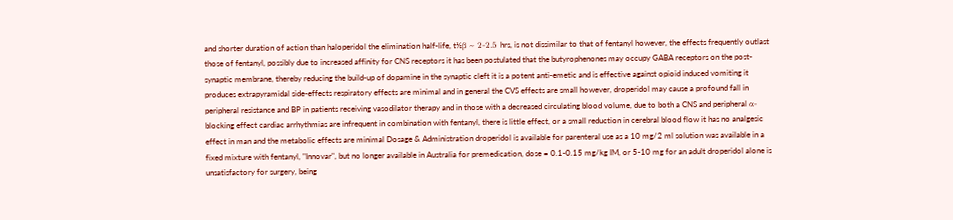and shorter duration of action than haloperidol the elimination half-life, t½β ~ 2-2.5 hrs, is not dissimilar to that of fentanyl however, the effects frequently outlast those of fentanyl, possibly due to increased affinity for CNS receptors it has been postulated that the butyrophenones may occupy GABA receptors on the post-synaptic membrane, thereby reducing the build-up of dopamine in the synaptic cleft it is a potent anti-emetic and is effective against opioid induced vomiting it produces extrapyramidal side-effects respiratory effects are minimal and in general the CVS effects are small however, droperidol may cause a profound fall in peripheral resistance and BP in patients receiving vasodilator therapy and in those with a decreased circulating blood volume, due to both a CNS and peripheral α-blocking effect cardiac arrhythmias are infrequent in combination with fentanyl, there is little effect, or a small reduction in cerebral blood flow it has no analgesic effect in man and the metabolic effects are minimal Dosage & Administration droperidol is available for parenteral use as a 10 mg/2 ml solution was available in a fixed mixture with fentanyl, "Innovar", but no longer available in Australia for premedication, dose = 0.1-0.15 mg/kg IM, or 5-10 mg for an adult droperidol alone is unsatisfactory for surgery, being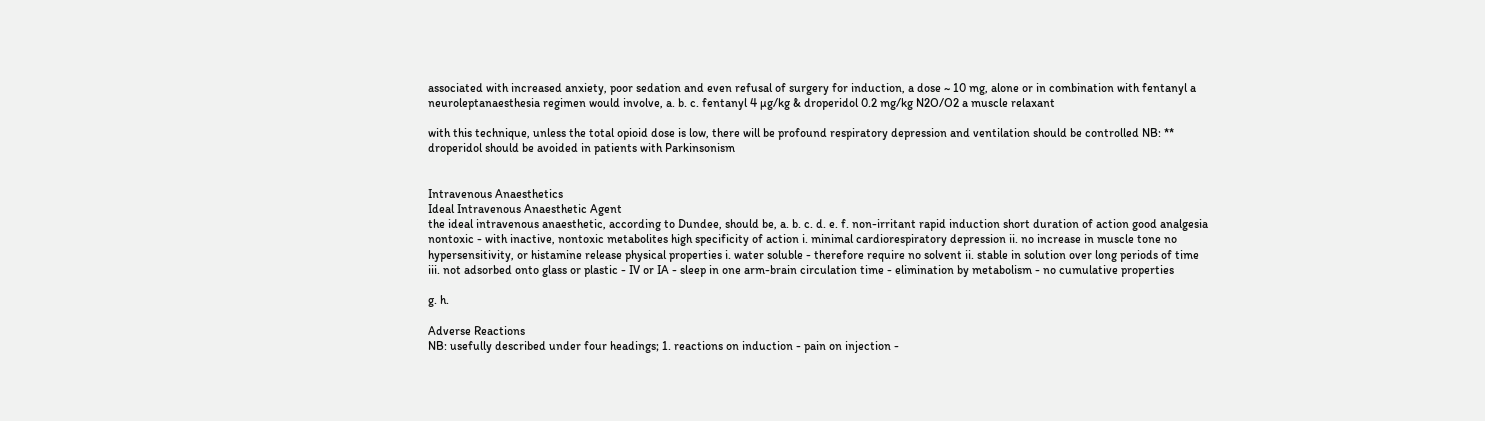associated with increased anxiety, poor sedation and even refusal of surgery for induction, a dose ~ 10 mg, alone or in combination with fentanyl a neuroleptanaesthesia regimen would involve, a. b. c. fentanyl 4 µg/kg & droperidol 0.2 mg/kg N2O/O2 a muscle relaxant

with this technique, unless the total opioid dose is low, there will be profound respiratory depression and ventilation should be controlled NB: ** droperidol should be avoided in patients with Parkinsonism


Intravenous Anaesthetics
Ideal Intravenous Anaesthetic Agent
the ideal intravenous anaesthetic, according to Dundee, should be, a. b. c. d. e. f. non-irritant rapid induction short duration of action good analgesia nontoxic - with inactive, nontoxic metabolites high specificity of action i. minimal cardiorespiratory depression ii. no increase in muscle tone no hypersensitivity, or histamine release physical properties i. water soluble - therefore require no solvent ii. stable in solution over long periods of time iii. not adsorbed onto glass or plastic - IV or IA - sleep in one arm-brain circulation time - elimination by metabolism - no cumulative properties

g. h.

Adverse Reactions
NB: usefully described under four headings; 1. reactions on induction - pain on injection -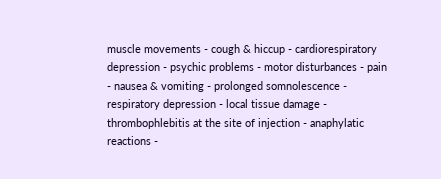muscle movements - cough & hiccup - cardiorespiratory depression - psychic problems - motor disturbances - pain - nausea & vomiting - prolonged somnolescence - respiratory depression - local tissue damage - thrombophlebitis at the site of injection - anaphylatic reactions -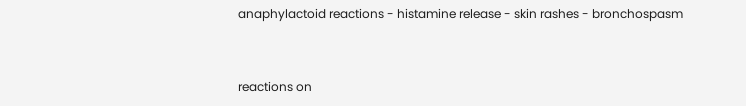anaphylactoid reactions - histamine release - skin rashes - bronchospasm


reactions on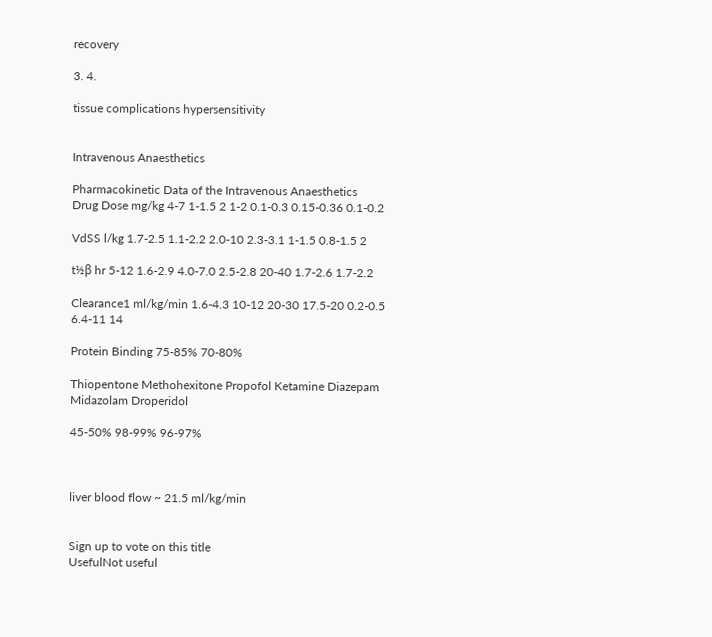recovery

3. 4.

tissue complications hypersensitivity


Intravenous Anaesthetics

Pharmacokinetic Data of the Intravenous Anaesthetics
Drug Dose mg/kg 4-7 1-1.5 2 1-2 0.1-0.3 0.15-0.36 0.1-0.2

VdSS l/kg 1.7-2.5 1.1-2.2 2.0-10 2.3-3.1 1-1.5 0.8-1.5 2

t½β hr 5-12 1.6-2.9 4.0-7.0 2.5-2.8 20-40 1.7-2.6 1.7-2.2

Clearance1 ml/kg/min 1.6-4.3 10-12 20-30 17.5-20 0.2-0.5 6.4-11 14

Protein Binding 75-85% 70-80%

Thiopentone Methohexitone Propofol Ketamine Diazepam Midazolam Droperidol

45-50% 98-99% 96-97%



liver blood flow ~ 21.5 ml/kg/min


Sign up to vote on this title
UsefulNot useful